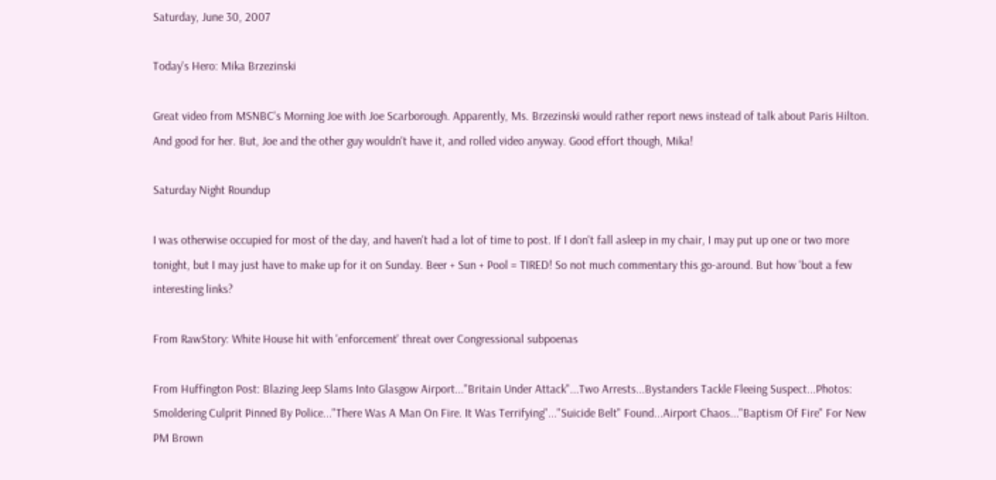Saturday, June 30, 2007

Today's Hero: Mika Brzezinski

Great video from MSNBC's Morning Joe with Joe Scarborough. Apparently, Ms. Brzezinski would rather report news instead of talk about Paris Hilton. And good for her. But, Joe and the other guy wouldn't have it, and rolled video anyway. Good effort though, Mika!

Saturday Night Roundup

I was otherwise occupied for most of the day, and haven't had a lot of time to post. If I don't fall asleep in my chair, I may put up one or two more tonight, but I may just have to make up for it on Sunday. Beer + Sun + Pool = TIRED! So not much commentary this go-around. But how 'bout a few interesting links?

From RawStory: White House hit with 'enforcement' threat over Congressional subpoenas

From Huffington Post: Blazing Jeep Slams Into Glasgow Airport..."Britain Under Attack"...Two Arrests...Bystanders Tackle Fleeing Suspect...Photos: Smoldering Culprit Pinned By Police..."There Was A Man On Fire. It Was Terrifying"..."Suicide Belt" Found...Airport Chaos..."Baptism Of Fire" For New PM Brown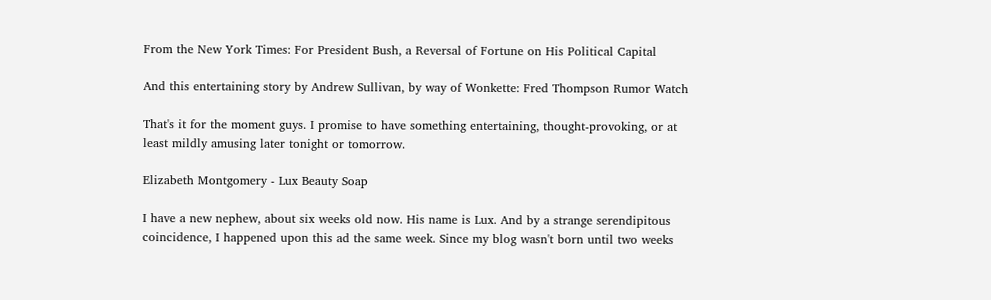From the New York Times: For President Bush, a Reversal of Fortune on His Political Capital

And this entertaining story by Andrew Sullivan, by way of Wonkette: Fred Thompson Rumor Watch

That's it for the moment guys. I promise to have something entertaining, thought-provoking, or at least mildly amusing later tonight or tomorrow.

Elizabeth Montgomery - Lux Beauty Soap

I have a new nephew, about six weeks old now. His name is Lux. And by a strange serendipitous coincidence, I happened upon this ad the same week. Since my blog wasn't born until two weeks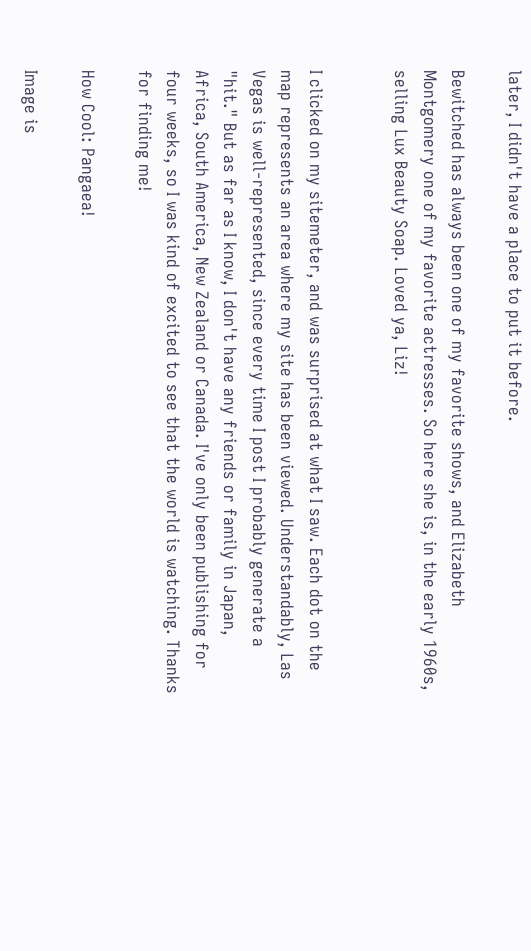later, I didn't have a place to put it before.

Bewitched has always been one of my favorite shows, and Elizabeth Montgomery one of my favorite actresses. So here she is, in the early 1960s, selling Lux Beauty Soap. Loved ya, Liz!


I clicked on my sitemeter, and was surprised at what I saw. Each dot on the map represents an area where my site has been viewed. Understandably, Las Vegas is well-represented, since every time I post I probably generate a "hit." But as far as I know, I don't have any friends or family in Japan, Africa, South America, New Zealand or Canada. I've only been publishing for four weeks, so I was kind of excited to see that the world is watching. Thanks for finding me!

How Cool: Pangaea!

Image is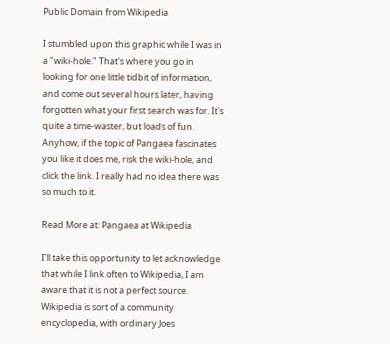Public Domain from Wikipedia

I stumbled upon this graphic while I was in a "wiki-hole." That's where you go in looking for one little tidbit of information, and come out several hours later, having forgotten what your first search was for. It's quite a time-waster, but loads of fun. Anyhow, if the topic of Pangaea fascinates you like it does me, risk the wiki-hole, and click the link. I really had no idea there was so much to it.

Read More at: Pangaea at Wikipedia

I'll take this opportunity to let acknowledge that while I link often to Wikipedia, I am aware that it is not a perfect source. Wikipedia is sort of a community encyclopedia, with ordinary Joes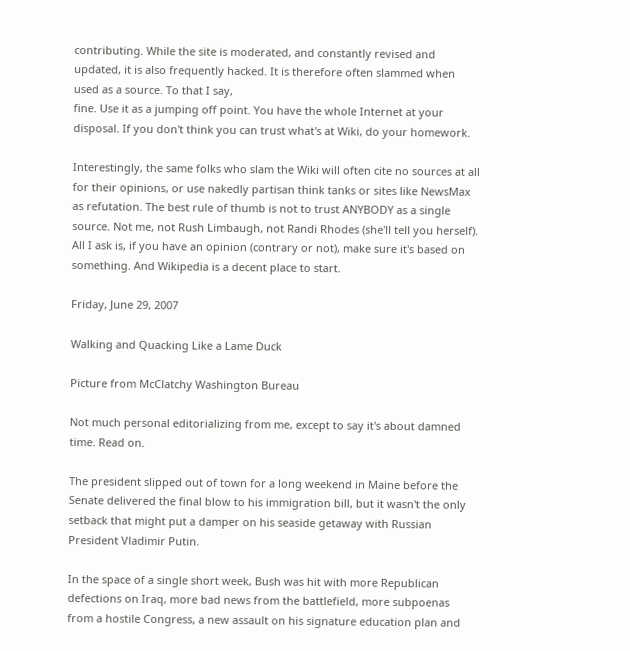contributing. While the site is moderated, and constantly revised and updated, it is also frequently hacked. It is therefore often slammed when used as a source. To that I say,
fine. Use it as a jumping off point. You have the whole Internet at your disposal. If you don't think you can trust what's at Wiki, do your homework.

Interestingly, the same folks who slam the Wiki will often cite no sources at all for their opinions, or use nakedly partisan think tanks or sites like NewsMax as refutation. The best rule of thumb is not to trust ANYBODY as a single source. Not me, not Rush Limbaugh, not Randi Rhodes (she'll tell you herself). All I ask is, if you have an opinion (contrary or not), make sure it's based on something. And Wikipedia is a decent place to start.

Friday, June 29, 2007

Walking and Quacking Like a Lame Duck

Picture from McClatchy Washington Bureau

Not much personal editorializing from me, except to say it's about damned time. Read on.

The president slipped out of town for a long weekend in Maine before the Senate delivered the final blow to his immigration bill, but it wasn't the only setback that might put a damper on his seaside getaway with Russian President Vladimir Putin.

In the space of a single short week, Bush was hit with more Republican defections on Iraq, more bad news from the battlefield, more subpoenas from a hostile Congress, a new assault on his signature education plan and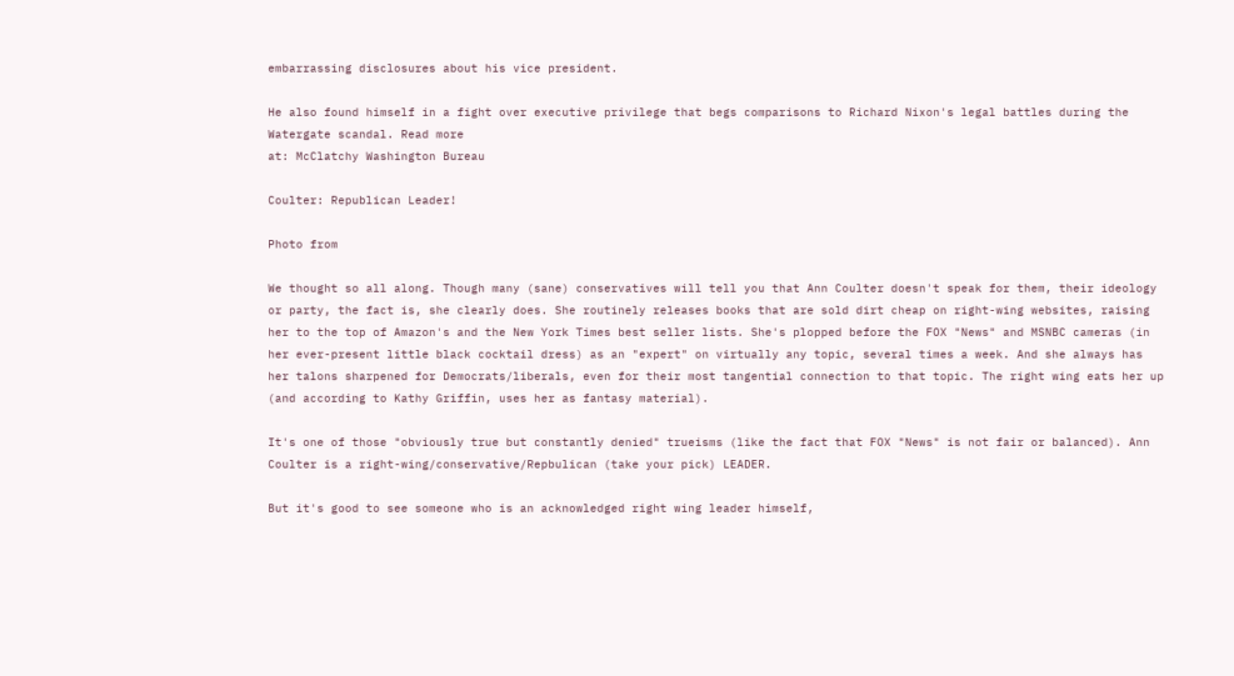embarrassing disclosures about his vice president.

He also found himself in a fight over executive privilege that begs comparisons to Richard Nixon's legal battles during the Watergate scandal. Read more
at: McClatchy Washington Bureau

Coulter: Republican Leader!

Photo from

We thought so all along. Though many (sane) conservatives will tell you that Ann Coulter doesn't speak for them, their ideology or party, the fact is, she clearly does. She routinely releases books that are sold dirt cheap on right-wing websites, raising her to the top of Amazon's and the New York Times best seller lists. She's plopped before the FOX "News" and MSNBC cameras (in her ever-present little black cocktail dress) as an "expert" on virtually any topic, several times a week. And she always has her talons sharpened for Democrats/liberals, even for their most tangential connection to that topic. The right wing eats her up (and according to Kathy Griffin, uses her as fantasy material).

It's one of those "obviously true but constantly denied" trueisms (like the fact that FOX "News" is not fair or balanced). Ann Coulter is a right-wing/conservative/Repbulican (take your pick) LEADER.

But it's good to see someone who is an acknowledged right wing leader himself,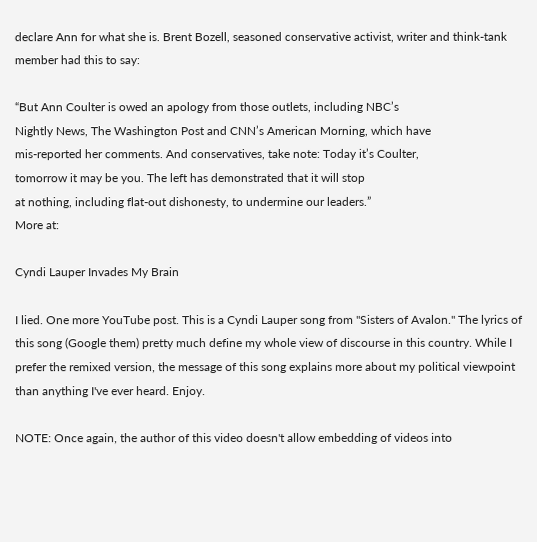declare Ann for what she is. Brent Bozell, seasoned conservative activist, writer and think-tank member had this to say:

“But Ann Coulter is owed an apology from those outlets, including NBC’s
Nightly News, The Washington Post and CNN’s American Morning, which have
mis-reported her comments. And conservatives, take note: Today it’s Coulter,
tomorrow it may be you. The left has demonstrated that it will stop
at nothing, including flat-out dishonesty, to undermine our leaders.”
More at:

Cyndi Lauper Invades My Brain

I lied. One more YouTube post. This is a Cyndi Lauper song from "Sisters of Avalon." The lyrics of this song (Google them) pretty much define my whole view of discourse in this country. While I prefer the remixed version, the message of this song explains more about my political viewpoint than anything I've ever heard. Enjoy.

NOTE: Once again, the author of this video doesn't allow embedding of videos into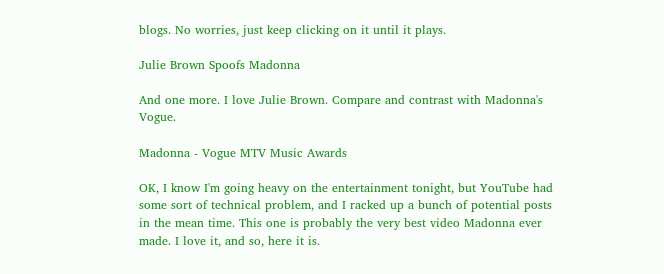blogs. No worries, just keep clicking on it until it plays.

Julie Brown Spoofs Madonna

And one more. I love Julie Brown. Compare and contrast with Madonna's Vogue.

Madonna - Vogue MTV Music Awards

OK, I know I'm going heavy on the entertainment tonight, but YouTube had some sort of technical problem, and I racked up a bunch of potential posts in the mean time. This one is probably the very best video Madonna ever made. I love it, and so, here it is.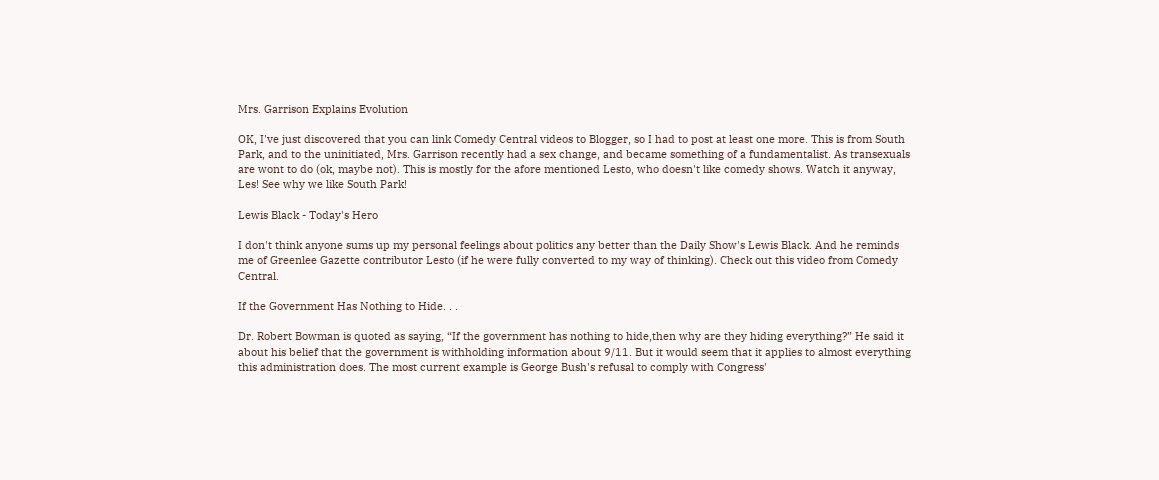Mrs. Garrison Explains Evolution

OK, I've just discovered that you can link Comedy Central videos to Blogger, so I had to post at least one more. This is from South Park, and to the uninitiated, Mrs. Garrison recently had a sex change, and became something of a fundamentalist. As transexuals are wont to do (ok, maybe not). This is mostly for the afore mentioned Lesto, who doesn't like comedy shows. Watch it anyway, Les! See why we like South Park!

Lewis Black - Today's Hero

I don't think anyone sums up my personal feelings about politics any better than the Daily Show's Lewis Black. And he reminds me of Greenlee Gazette contributor Lesto (if he were fully converted to my way of thinking). Check out this video from Comedy Central.

If the Government Has Nothing to Hide. . .

Dr. Robert Bowman is quoted as saying, “If the government has nothing to hide,then why are they hiding everything?” He said it about his belief that the government is withholding information about 9/11. But it would seem that it applies to almost everything this administration does. The most current example is George Bush's refusal to comply with Congress'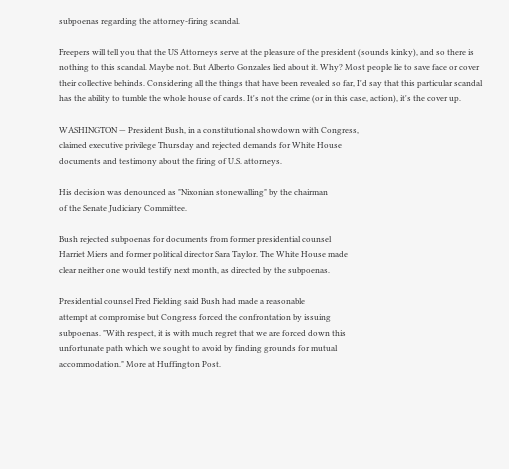subpoenas regarding the attorney-firing scandal.

Freepers will tell you that the US Attorneys serve at the pleasure of the president (sounds kinky), and so there is nothing to this scandal. Maybe not. But Alberto Gonzales lied about it. Why? Most people lie to save face or cover their collective behinds. Considering all the things that have been revealed so far, I'd say that this particular scandal has the ability to tumble the whole house of cards. It's not the crime (or in this case, action), it's the cover up.

WASHINGTON — President Bush, in a constitutional showdown with Congress,
claimed executive privilege Thursday and rejected demands for White House
documents and testimony about the firing of U.S. attorneys.

His decision was denounced as "Nixonian stonewalling" by the chairman
of the Senate Judiciary Committee.

Bush rejected subpoenas for documents from former presidential counsel
Harriet Miers and former political director Sara Taylor. The White House made
clear neither one would testify next month, as directed by the subpoenas.

Presidential counsel Fred Fielding said Bush had made a reasonable
attempt at compromise but Congress forced the confrontation by issuing
subpoenas. "With respect, it is with much regret that we are forced down this
unfortunate path which we sought to avoid by finding grounds for mutual
accommodation." More at Huffington Post.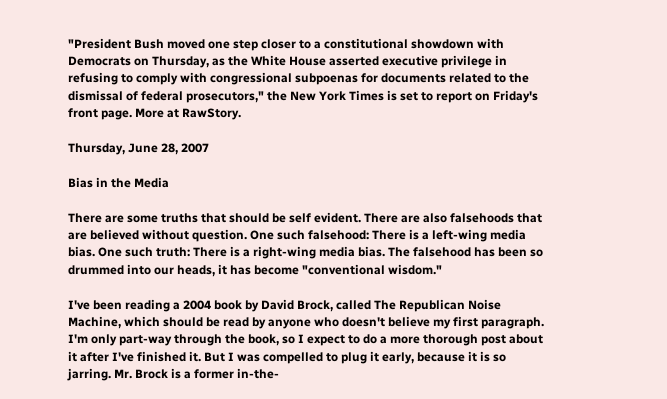"President Bush moved one step closer to a constitutional showdown with Democrats on Thursday, as the White House asserted executive privilege in refusing to comply with congressional subpoenas for documents related to the dismissal of federal prosecutors," the New York Times is set to report on Friday's front page. More at RawStory.

Thursday, June 28, 2007

Bias in the Media

There are some truths that should be self evident. There are also falsehoods that are believed without question. One such falsehood: There is a left-wing media bias. One such truth: There is a right-wing media bias. The falsehood has been so drummed into our heads, it has become "conventional wisdom."

I've been reading a 2004 book by David Brock, called The Republican Noise Machine, which should be read by anyone who doesn't believe my first paragraph. I'm only part-way through the book, so I expect to do a more thorough post about it after I've finished it. But I was compelled to plug it early, because it is so jarring. Mr. Brock is a former in-the-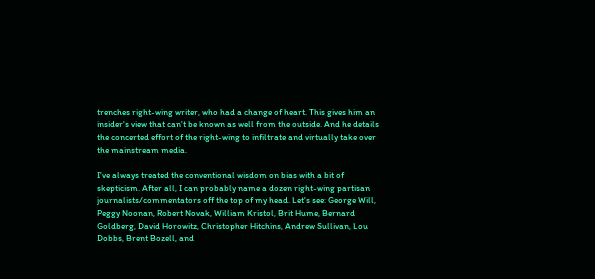trenches right-wing writer, who had a change of heart. This gives him an insider's view that can't be known as well from the outside. And he details the concerted effort of the right-wing to infiltrate and virtually take over the mainstream media.

I've always treated the conventional wisdom on bias with a bit of skepticism. After all, I can probably name a dozen right-wing partisan journalists/commentators off the top of my head. Let's see: George Will, Peggy Noonan, Robert Novak, William Kristol, Brit Hume, Bernard Goldberg, David Horowitz, Christopher Hitchins, Andrew Sullivan, Lou Dobbs, Brent Bozell, and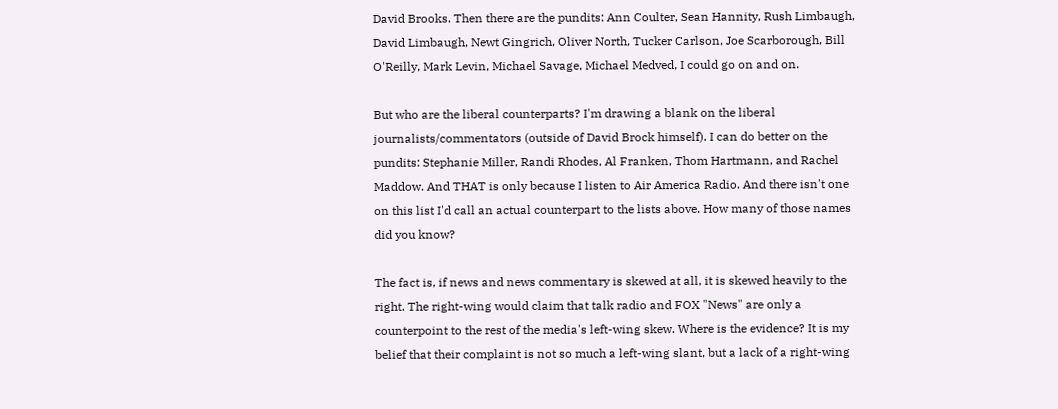David Brooks. Then there are the pundits: Ann Coulter, Sean Hannity, Rush Limbaugh, David Limbaugh, Newt Gingrich, Oliver North, Tucker Carlson, Joe Scarborough, Bill O'Reilly, Mark Levin, Michael Savage, Michael Medved, I could go on and on.

But who are the liberal counterparts? I'm drawing a blank on the liberal journalists/commentators (outside of David Brock himself). I can do better on the pundits: Stephanie Miller, Randi Rhodes, Al Franken, Thom Hartmann, and Rachel Maddow. And THAT is only because I listen to Air America Radio. And there isn't one on this list I'd call an actual counterpart to the lists above. How many of those names did you know?

The fact is, if news and news commentary is skewed at all, it is skewed heavily to the right. The right-wing would claim that talk radio and FOX "News" are only a counterpoint to the rest of the media's left-wing skew. Where is the evidence? It is my belief that their complaint is not so much a left-wing slant, but a lack of a right-wing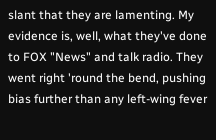slant that they are lamenting. My evidence is, well, what they've done to FOX "News" and talk radio. They went right 'round the bend, pushing bias further than any left-wing fever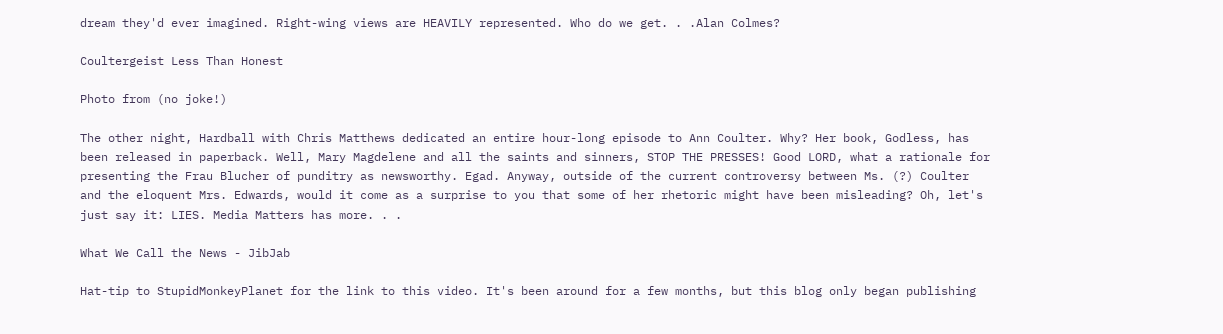dream they'd ever imagined. Right-wing views are HEAVILY represented. Who do we get. . .Alan Colmes?

Coultergeist Less Than Honest

Photo from (no joke!)

The other night, Hardball with Chris Matthews dedicated an entire hour-long episode to Ann Coulter. Why? Her book, Godless, has been released in paperback. Well, Mary Magdelene and all the saints and sinners, STOP THE PRESSES! Good LORD, what a rationale for presenting the Frau Blucher of punditry as newsworthy. Egad. Anyway, outside of the current controversy between Ms. (?) Coulter and the eloquent Mrs. Edwards, would it come as a surprise to you that some of her rhetoric might have been misleading? Oh, let's just say it: LIES. Media Matters has more. . .

What We Call the News - JibJab

Hat-tip to StupidMonkeyPlanet for the link to this video. It's been around for a few months, but this blog only began publishing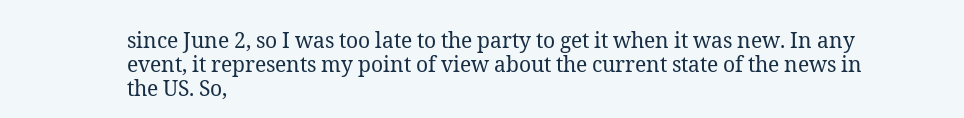since June 2, so I was too late to the party to get it when it was new. In any event, it represents my point of view about the current state of the news in the US. So,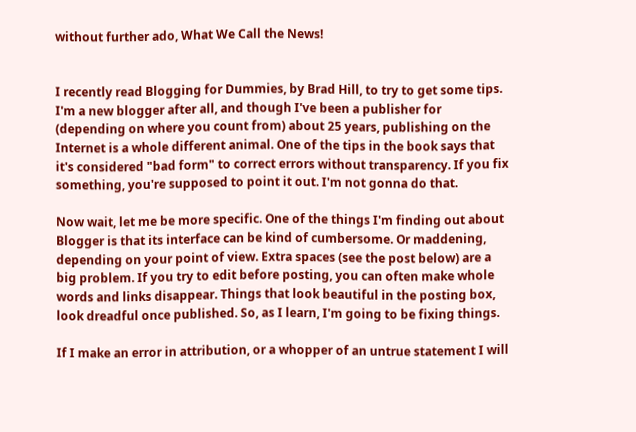without further ado, What We Call the News!


I recently read Blogging for Dummies, by Brad Hill, to try to get some tips. I'm a new blogger after all, and though I've been a publisher for (depending on where you count from) about 25 years, publishing on the Internet is a whole different animal. One of the tips in the book says that it's considered "bad form" to correct errors without transparency. If you fix something, you're supposed to point it out. I'm not gonna do that.

Now wait, let me be more specific. One of the things I'm finding out about Blogger is that its interface can be kind of cumbersome. Or maddening, depending on your point of view. Extra spaces (see the post below) are a big problem. If you try to edit before posting, you can often make whole words and links disappear. Things that look beautiful in the posting box, look dreadful once published. So, as I learn, I'm going to be fixing things.

If I make an error in attribution, or a whopper of an untrue statement I will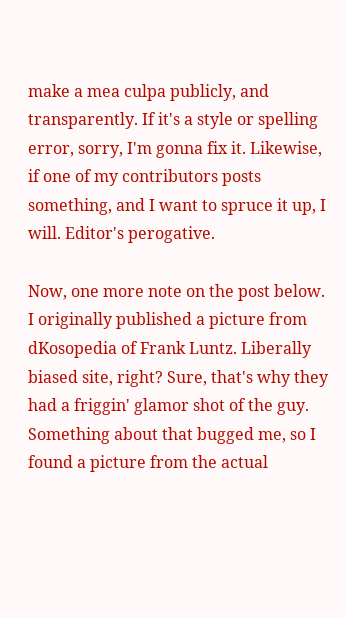make a mea culpa publicly, and transparently. If it's a style or spelling error, sorry, I'm gonna fix it. Likewise, if one of my contributors posts something, and I want to spruce it up, I will. Editor's perogative.

Now, one more note on the post below. I originally published a picture from dKosopedia of Frank Luntz. Liberally biased site, right? Sure, that's why they had a friggin' glamor shot of the guy. Something about that bugged me, so I found a picture from the actual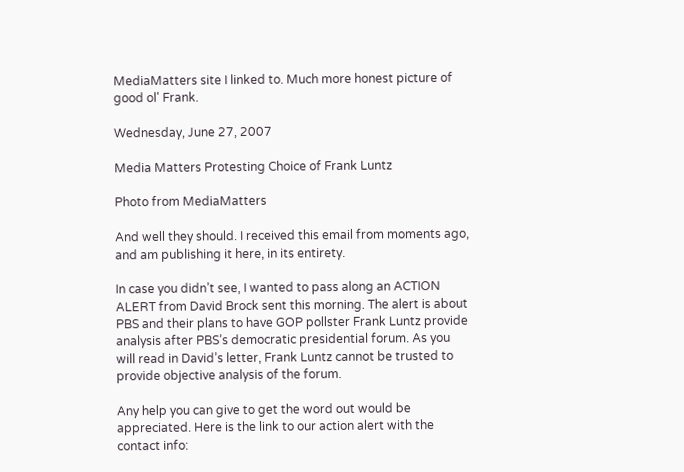MediaMatters site I linked to. Much more honest picture of good ol' Frank.

Wednesday, June 27, 2007

Media Matters Protesting Choice of Frank Luntz

Photo from MediaMatters

And well they should. I received this email from moments ago, and am publishing it here, in its entirety.

In case you didn’t see, I wanted to pass along an ACTION ALERT from David Brock sent this morning. The alert is about PBS and their plans to have GOP pollster Frank Luntz provide analysis after PBS’s democratic presidential forum. As you will read in David’s letter, Frank Luntz cannot be trusted to provide objective analysis of the forum.

Any help you can give to get the word out would be appreciated. Here is the link to our action alert with the contact info: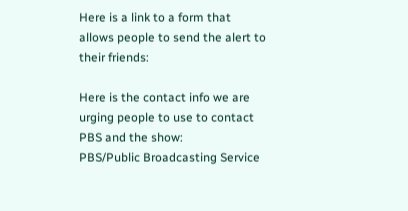Here is a link to a form that allows people to send the alert to their friends:

Here is the contact info we are urging people to use to contact PBS and the show:
PBS/Public Broadcasting Service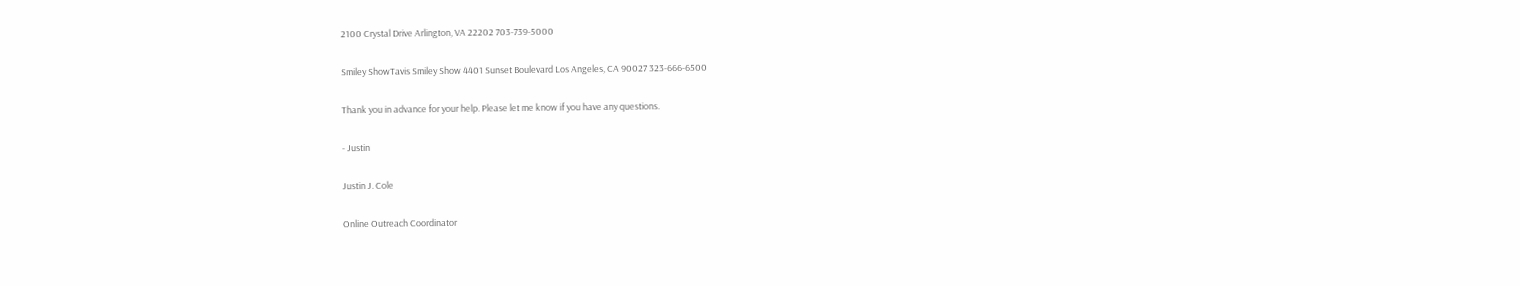2100 Crystal Drive Arlington, VA 22202 703-739-5000

Smiley ShowTavis Smiley Show 4401 Sunset Boulevard Los Angeles, CA 90027 323-666-6500

Thank you in advance for your help. Please let me know if you have any questions.

- Justin

Justin J. Cole

Online Outreach Coordinator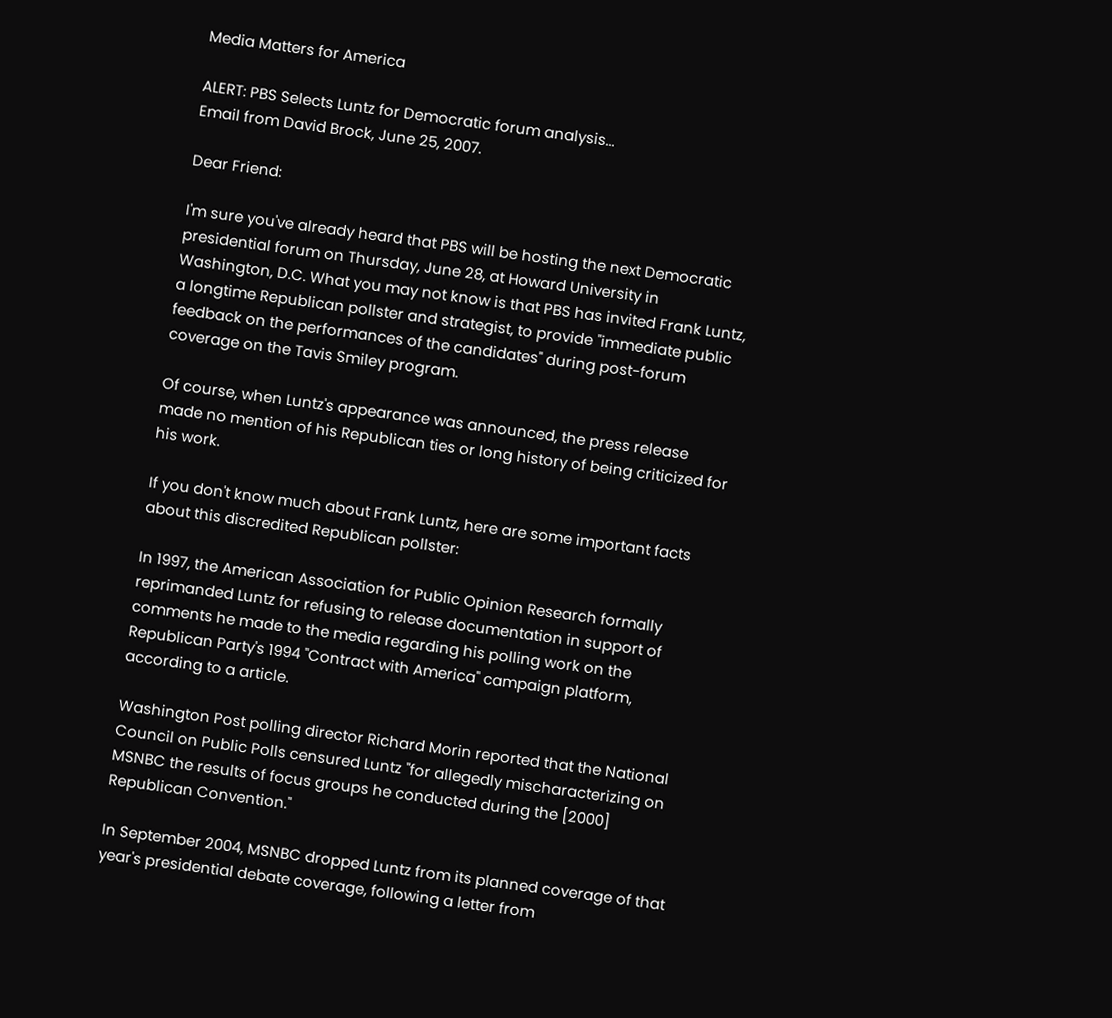Media Matters for America

ALERT: PBS Selects Luntz for Democratic forum analysis...
Email from David Brock, June 25, 2007.

Dear Friend:

I'm sure you've already heard that PBS will be hosting the next Democratic presidential forum on Thursday, June 28, at Howard University in Washington, D.C. What you may not know is that PBS has invited Frank Luntz, a longtime Republican pollster and strategist, to provide "immediate public feedback on the performances of the candidates" during post-forum coverage on the Tavis Smiley program.

Of course, when Luntz's appearance was announced, the press release made no mention of his Republican ties or long history of being criticized for his work.

If you don't know much about Frank Luntz, here are some important facts about this discredited Republican pollster:

In 1997, the American Association for Public Opinion Research formally reprimanded Luntz for refusing to release documentation in support of comments he made to the media regarding his polling work on the Republican Party's 1994 "Contract with America" campaign platform, according to a article.

Washington Post polling director Richard Morin reported that the National Council on Public Polls censured Luntz "for allegedly mischaracterizing on MSNBC the results of focus groups he conducted during the [2000] Republican Convention."

In September 2004, MSNBC dropped Luntz from its planned coverage of that year's presidential debate coverage, following a letter from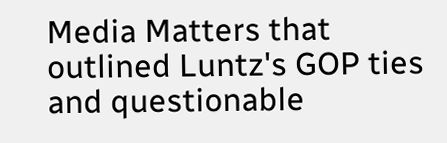Media Matters that outlined Luntz's GOP ties and questionable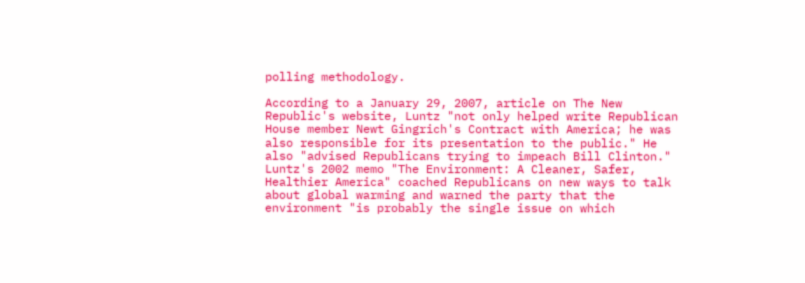polling methodology.

According to a January 29, 2007, article on The New Republic's website, Luntz "not only helped write Republican House member Newt Gingrich's Contract with America; he was also responsible for its presentation to the public." He also "advised Republicans trying to impeach Bill Clinton."
Luntz's 2002 memo "The Environment: A Cleaner, Safer, Healthier America" coached Republicans on new ways to talk about global warming and warned the party that the environment "is probably the single issue on which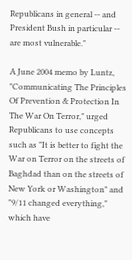Republicans in general -- and President Bush in particular -- are most vulnerable."

A June 2004 memo by Luntz, "Communicating The Principles Of Prevention & Protection In The War On Terror," urged Republicans to use concepts such as "It is better to fight the War on Terror on the streets of Baghdad than on the streets of New York or Washington" and "9/11 changed everything," which have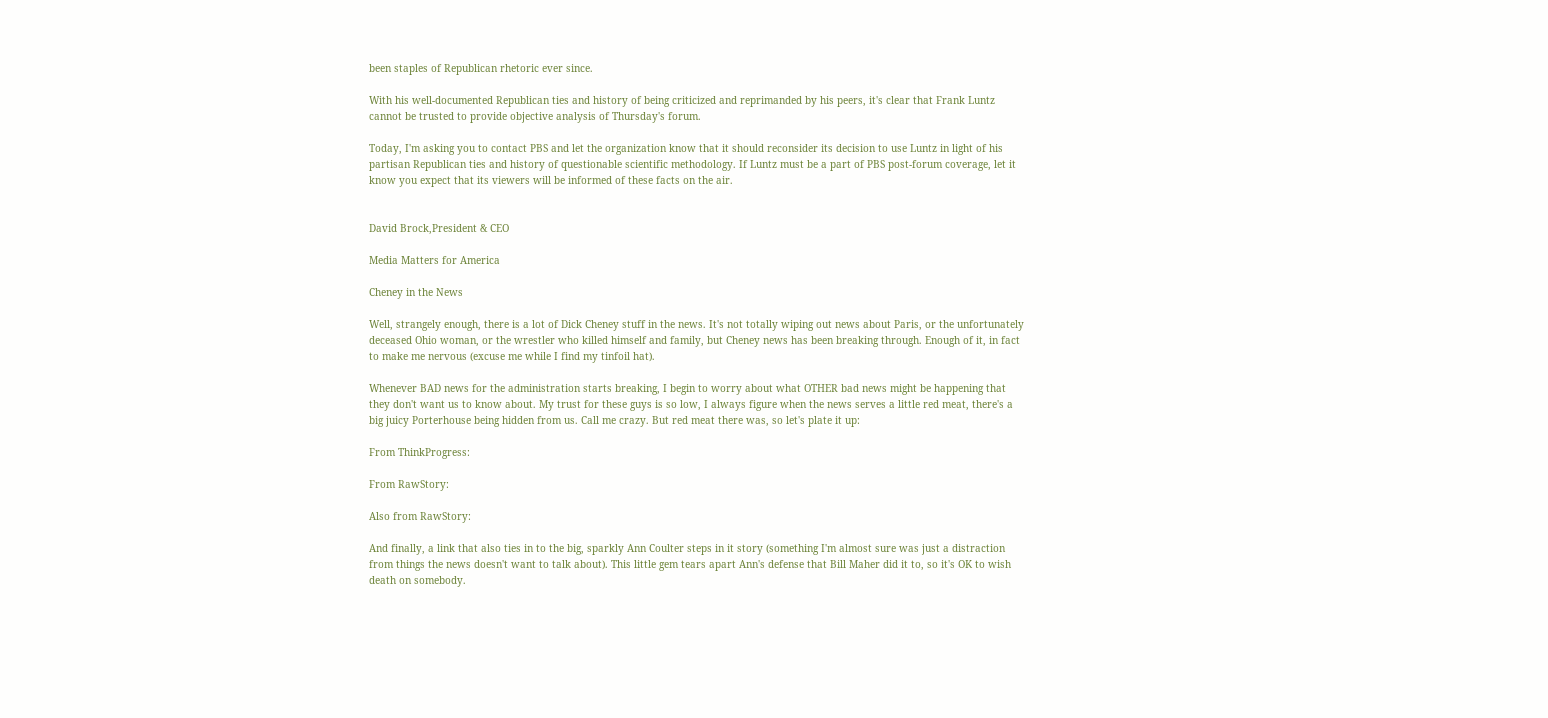been staples of Republican rhetoric ever since.

With his well-documented Republican ties and history of being criticized and reprimanded by his peers, it's clear that Frank Luntz cannot be trusted to provide objective analysis of Thursday's forum.

Today, I'm asking you to contact PBS and let the organization know that it should reconsider its decision to use Luntz in light of his partisan Republican ties and history of questionable scientific methodology. If Luntz must be a part of PBS post-forum coverage, let it know you expect that its viewers will be informed of these facts on the air.


David Brock,President & CEO

Media Matters for America

Cheney in the News

Well, strangely enough, there is a lot of Dick Cheney stuff in the news. It's not totally wiping out news about Paris, or the unfortunately deceased Ohio woman, or the wrestler who killed himself and family, but Cheney news has been breaking through. Enough of it, in fact to make me nervous (excuse me while I find my tinfoil hat).

Whenever BAD news for the administration starts breaking, I begin to worry about what OTHER bad news might be happening that they don't want us to know about. My trust for these guys is so low, I always figure when the news serves a little red meat, there's a big juicy Porterhouse being hidden from us. Call me crazy. But red meat there was, so let's plate it up:

From ThinkProgress:

From RawStory:

Also from RawStory:

And finally, a link that also ties in to the big, sparkly Ann Coulter steps in it story (something I'm almost sure was just a distraction from things the news doesn't want to talk about). This little gem tears apart Ann's defense that Bill Maher did it to, so it's OK to wish death on somebody.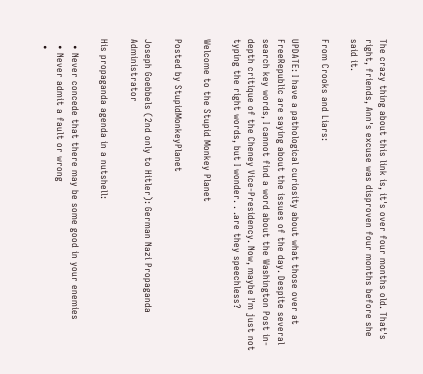The crazy thing about this link is, it's over four months old. That's right, friends, Ann's excuse was disproven four months before she said it.

From Crooks and Liars:

UPDATE: I have a pathological curiosity about what those over at FreeRepublic are saying about the issues of the day. Despite several search key words, I cannot find a word about the Washington Post in-depth critique of the Cheney Vice-Presidency. Now, maybe I'm just not typing the right words, but I wonder. . .are they speechless?

Welcome to the Stupid Monkey Planet

Posted by StupidMonkeyPlanet

Joseph Goebbels (2nd only to Hitler): German Nazi Propaganda Administrator

His propaganda agenda in a nutshell:

  • Never concede that there may be some good in your enemies
  • Never admit a fault or wrong
  •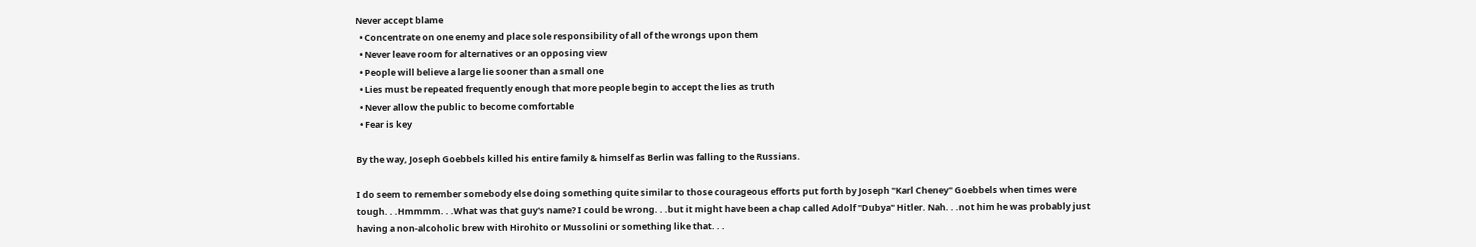Never accept blame
  • Concentrate on one enemy and place sole responsibility of all of the wrongs upon them
  • Never leave room for alternatives or an opposing view
  • People will believe a large lie sooner than a small one
  • Lies must be repeated frequently enough that more people begin to accept the lies as truth
  • Never allow the public to become comfortable
  • Fear is key

By the way, Joseph Goebbels killed his entire family & himself as Berlin was falling to the Russians.

I do seem to remember somebody else doing something quite similar to those courageous efforts put forth by Joseph "Karl Cheney" Goebbels when times were tough. . .Hmmmm. . .What was that guy's name? I could be wrong. . .but it might have been a chap called Adolf "Dubya" Hitler. Nah. . .not him he was probably just having a non-alcoholic brew with Hirohito or Mussolini or something like that. . .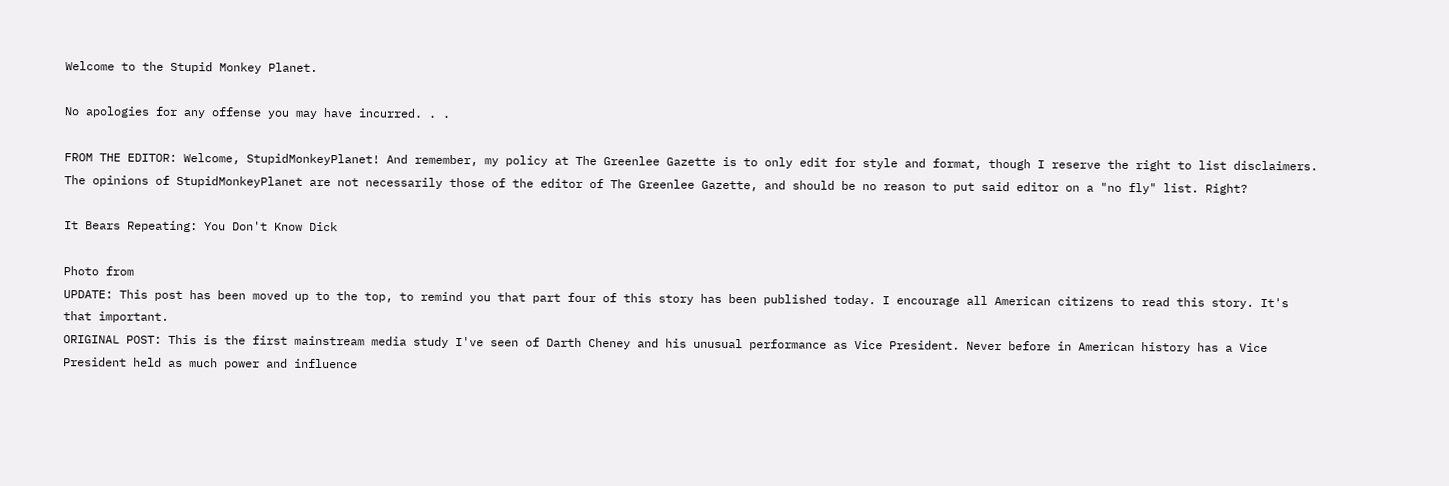Welcome to the Stupid Monkey Planet.

No apologies for any offense you may have incurred. . .

FROM THE EDITOR: Welcome, StupidMonkeyPlanet! And remember, my policy at The Greenlee Gazette is to only edit for style and format, though I reserve the right to list disclaimers. The opinions of StupidMonkeyPlanet are not necessarily those of the editor of The Greenlee Gazette, and should be no reason to put said editor on a "no fly" list. Right?

It Bears Repeating: You Don't Know Dick

Photo from
UPDATE: This post has been moved up to the top, to remind you that part four of this story has been published today. I encourage all American citizens to read this story. It's that important.
ORIGINAL POST: This is the first mainstream media study I've seen of Darth Cheney and his unusual performance as Vice President. Never before in American history has a Vice President held as much power and influence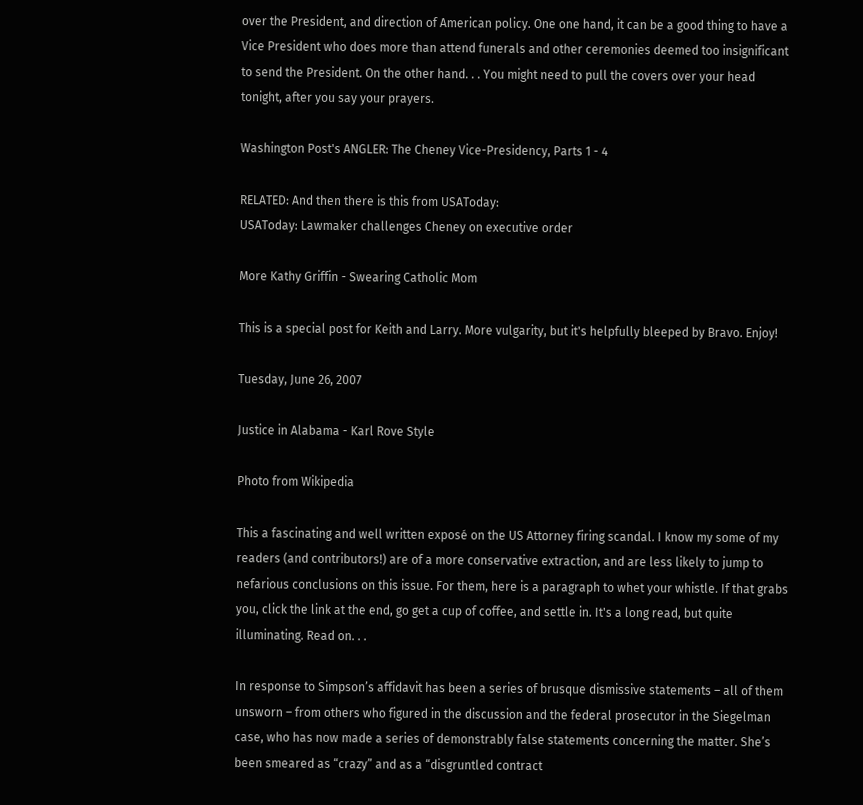over the President, and direction of American policy. One one hand, it can be a good thing to have a Vice President who does more than attend funerals and other ceremonies deemed too insignificant to send the President. On the other hand. . . You might need to pull the covers over your head tonight, after you say your prayers.

Washington Post's ANGLER: The Cheney Vice-Presidency, Parts 1 - 4

RELATED: And then there is this from USAToday:
USAToday: Lawmaker challenges Cheney on executive order

More Kathy Griffin - Swearing Catholic Mom

This is a special post for Keith and Larry. More vulgarity, but it's helpfully bleeped by Bravo. Enjoy!

Tuesday, June 26, 2007

Justice in Alabama - Karl Rove Style

Photo from Wikipedia

This a fascinating and well written exposé on the US Attorney firing scandal. I know my some of my readers (and contributors!) are of a more conservative extraction, and are less likely to jump to nefarious conclusions on this issue. For them, here is a paragraph to whet your whistle. If that grabs you, click the link at the end, go get a cup of coffee, and settle in. It's a long read, but quite illuminating. Read on. . .

In response to Simpson’s affidavit has been a series of brusque dismissive statements – all of them unsworn – from others who figured in the discussion and the federal prosecutor in the Siegelman case, who has now made a series of demonstrably false statements concerning the matter. She’s been smeared as “crazy” and as a “disgruntled contract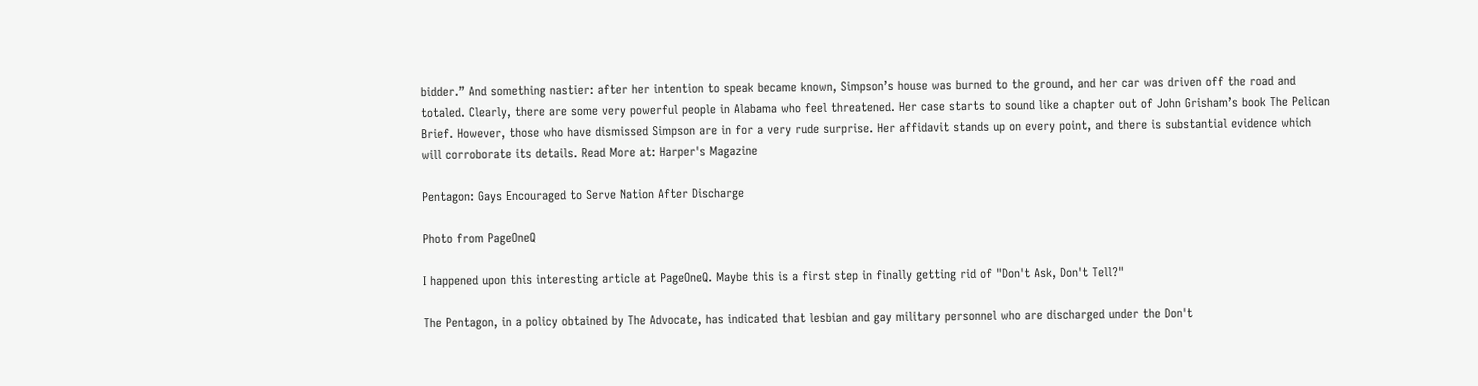bidder.” And something nastier: after her intention to speak became known, Simpson’s house was burned to the ground, and her car was driven off the road and totaled. Clearly, there are some very powerful people in Alabama who feel threatened. Her case starts to sound like a chapter out of John Grisham’s book The Pelican Brief. However, those who have dismissed Simpson are in for a very rude surprise. Her affidavit stands up on every point, and there is substantial evidence which will corroborate its details. Read More at: Harper's Magazine

Pentagon: Gays Encouraged to Serve Nation After Discharge

Photo from PageOneQ

I happened upon this interesting article at PageOneQ. Maybe this is a first step in finally getting rid of "Don't Ask, Don't Tell?"

The Pentagon, in a policy obtained by The Advocate, has indicated that lesbian and gay military personnel who are discharged under the Don't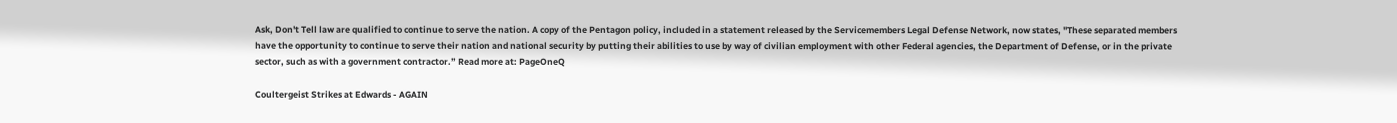Ask, Don't Tell law are qualified to continue to serve the nation. A copy of the Pentagon policy, included in a statement released by the Servicemembers Legal Defense Network, now states, "These separated members have the opportunity to continue to serve their nation and national security by putting their abilities to use by way of civilian employment with other Federal agencies, the Department of Defense, or in the private sector, such as with a government contractor.” Read more at: PageOneQ

Coultergeist Strikes at Edwards - AGAIN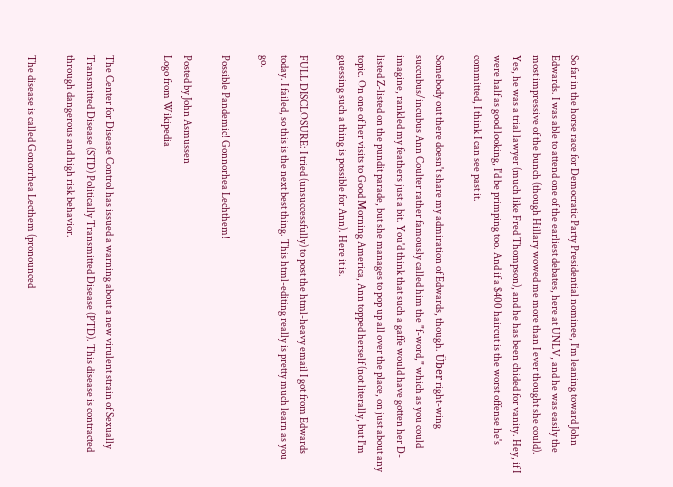So far in the horse race for Democratic Party Presidential nominee, I'm leaning toward John Edwards. I was able to attend one of the earliest debates, here at UNLV, and he was easily the most impressive of the bunch (though Hillary wowed me more than I ever thought she could). Yes, he was a trial lawyer (much like Fred Thompson), and he has been chided for vanity. Hey, if I were half as good looking, I'd be primping too. And if a $400 haircut is the worst offense he's committed, I think I can see past it.

Somebody out there doesn't share my admiration of Edwards, though. Über right-wing succubus/incubus Ann Coulter rather famously called him the "f-word," which as you could imagine, rankled my feathers just a bit. You'd think that such a gaffe would have gotten her D-listed Z-listed on the pundit parade, but she manages to pop up all over the place, on just about any topic. On one of her visits to Good Morning America, Ann topped herself (not literally, but I'm guessing such a thing is possible for Ann). Here it is.

FULL DISCLOSURE: I tried (unsuccessfully) to post the html-heavy email I got from Edwards today. I failed, so this is the next best thing. This html-editing really is pretty much learn as you go.

Possible Pandemic! Gonnorhea Lechthem!

Posted by John Asmussen
Logo from Wikipedia


The Center for Disease Control has issued a warning about a new virulent strain of Sexually Transmitted Disease (STD) Politically Transmitted Disease (PTD). This disease is contracted through dangerous and high risk behavior.

The disease is called Gonorrhea Lecthem (pronounced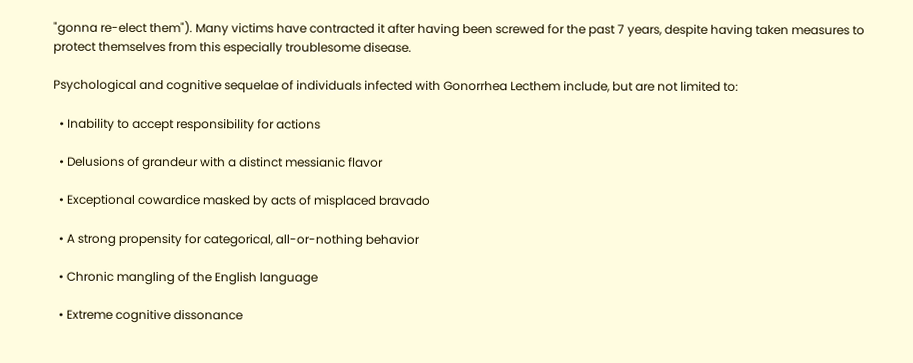"gonna re-elect them"). Many victims have contracted it after having been screwed for the past 7 years, despite having taken measures to protect themselves from this especially troublesome disease.

Psychological and cognitive sequelae of individuals infected with Gonorrhea Lecthem include, but are not limited to:

  • Inability to accept responsibility for actions

  • Delusions of grandeur with a distinct messianic flavor

  • Exceptional cowardice masked by acts of misplaced bravado

  • A strong propensity for categorical, all-or-nothing behavior

  • Chronic mangling of the English language

  • Extreme cognitive dissonance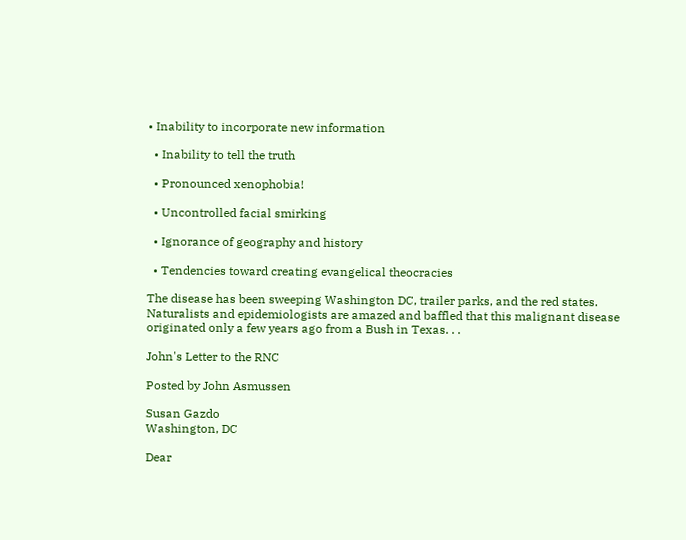• Inability to incorporate new information

  • Inability to tell the truth

  • Pronounced xenophobia!

  • Uncontrolled facial smirking

  • Ignorance of geography and history

  • Tendencies toward creating evangelical theocracies

The disease has been sweeping Washington DC, trailer parks, and the red states. Naturalists and epidemiologists are amazed and baffled that this malignant disease originated only a few years ago from a Bush in Texas. . .

John's Letter to the RNC

Posted by John Asmussen

Susan Gazdo
Washington, DC

Dear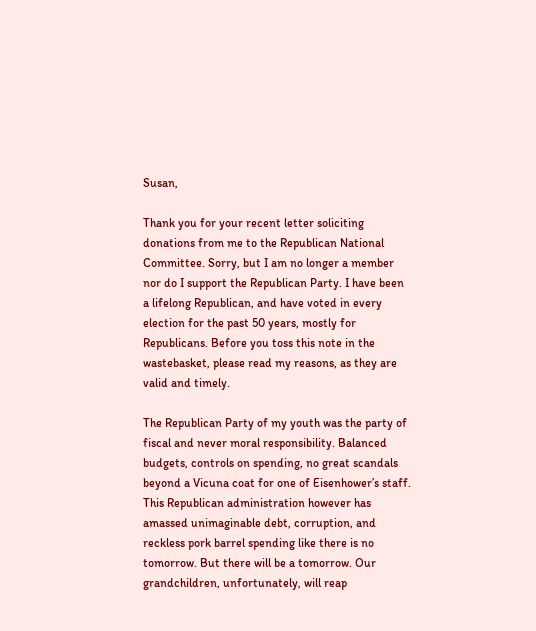Susan,

Thank you for your recent letter soliciting donations from me to the Republican National Committee. Sorry, but I am no longer a member nor do I support the Republican Party. I have been a lifelong Republican, and have voted in every election for the past 50 years, mostly for Republicans. Before you toss this note in the wastebasket, please read my reasons, as they are valid and timely.

The Republican Party of my youth was the party of fiscal and never moral responsibility. Balanced budgets, controls on spending, no great scandals beyond a Vicuna coat for one of Eisenhower’s staff. This Republican administration however has amassed unimaginable debt, corruption, and reckless pork barrel spending like there is no tomorrow. But there will be a tomorrow. Our grandchildren, unfortunately, will reap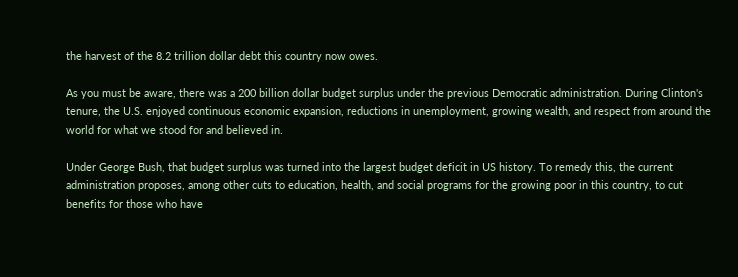the harvest of the 8.2 trillion dollar debt this country now owes.

As you must be aware, there was a 200 billion dollar budget surplus under the previous Democratic administration. During Clinton's tenure, the U.S. enjoyed continuous economic expansion, reductions in unemployment, growing wealth, and respect from around the world for what we stood for and believed in.

Under George Bush, that budget surplus was turned into the largest budget deficit in US history. To remedy this, the current administration proposes, among other cuts to education, health, and social programs for the growing poor in this country, to cut benefits for those who have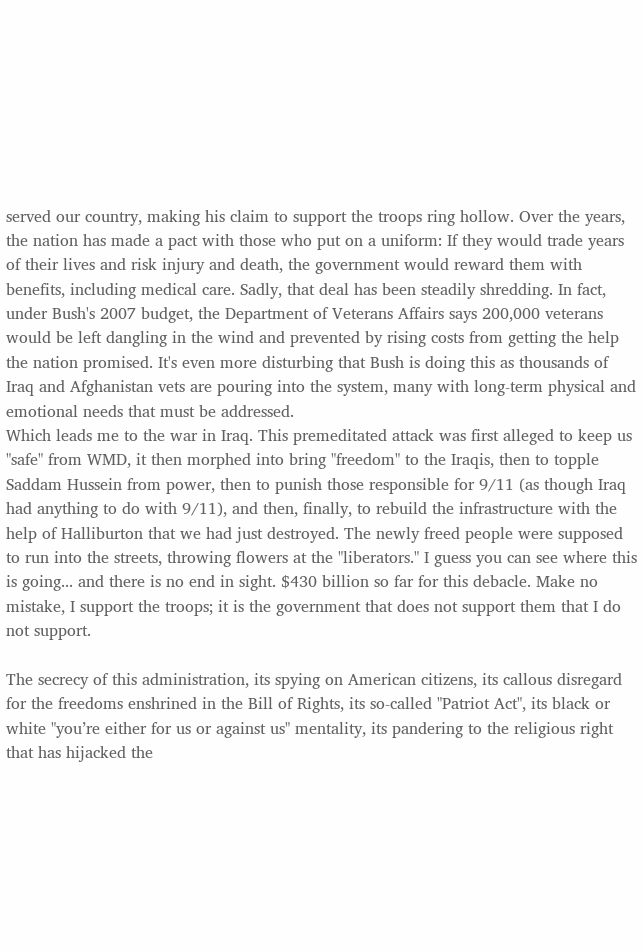served our country, making his claim to support the troops ring hollow. Over the years, the nation has made a pact with those who put on a uniform: If they would trade years of their lives and risk injury and death, the government would reward them with benefits, including medical care. Sadly, that deal has been steadily shredding. In fact, under Bush's 2007 budget, the Department of Veterans Affairs says 200,000 veterans would be left dangling in the wind and prevented by rising costs from getting the help the nation promised. It's even more disturbing that Bush is doing this as thousands of Iraq and Afghanistan vets are pouring into the system, many with long-term physical and emotional needs that must be addressed.
Which leads me to the war in Iraq. This premeditated attack was first alleged to keep us "safe" from WMD, it then morphed into bring "freedom" to the Iraqis, then to topple Saddam Hussein from power, then to punish those responsible for 9/11 (as though Iraq had anything to do with 9/11), and then, finally, to rebuild the infrastructure with the help of Halliburton that we had just destroyed. The newly freed people were supposed to run into the streets, throwing flowers at the "liberators." I guess you can see where this is going... and there is no end in sight. $430 billion so far for this debacle. Make no mistake, I support the troops; it is the government that does not support them that I do not support.

The secrecy of this administration, its spying on American citizens, its callous disregard for the freedoms enshrined in the Bill of Rights, its so-called "Patriot Act", its black or white "you’re either for us or against us" mentality, its pandering to the religious right that has hijacked the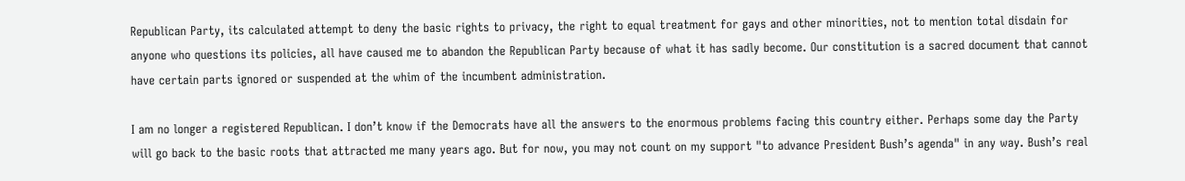Republican Party, its calculated attempt to deny the basic rights to privacy, the right to equal treatment for gays and other minorities, not to mention total disdain for anyone who questions its policies, all have caused me to abandon the Republican Party because of what it has sadly become. Our constitution is a sacred document that cannot have certain parts ignored or suspended at the whim of the incumbent administration.

I am no longer a registered Republican. I don’t know if the Democrats have all the answers to the enormous problems facing this country either. Perhaps some day the Party will go back to the basic roots that attracted me many years ago. But for now, you may not count on my support "to advance President Bush’s agenda" in any way. Bush’s real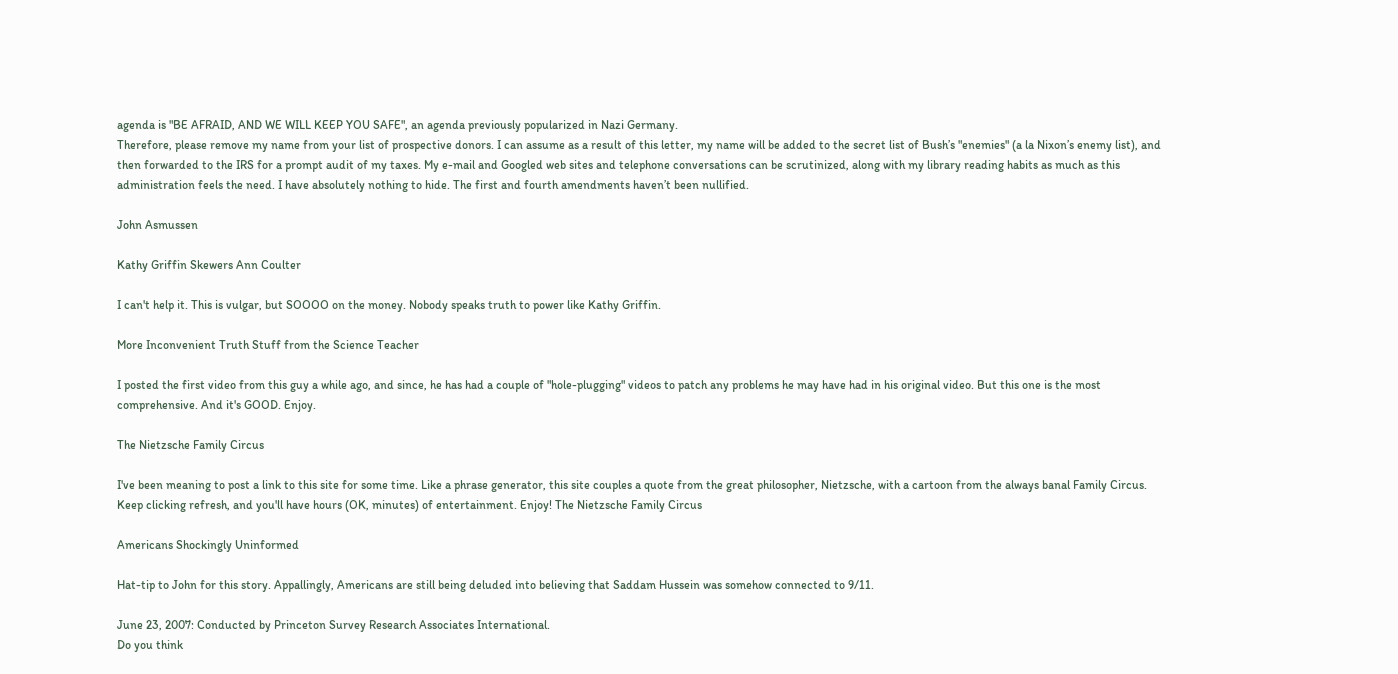agenda is "BE AFRAID, AND WE WILL KEEP YOU SAFE", an agenda previously popularized in Nazi Germany.
Therefore, please remove my name from your list of prospective donors. I can assume as a result of this letter, my name will be added to the secret list of Bush’s "enemies" (a la Nixon’s enemy list), and then forwarded to the IRS for a prompt audit of my taxes. My e-mail and Googled web sites and telephone conversations can be scrutinized, along with my library reading habits as much as this administration feels the need. I have absolutely nothing to hide. The first and fourth amendments haven’t been nullified.

John Asmussen

Kathy Griffin Skewers Ann Coulter

I can't help it. This is vulgar, but SOOOO on the money. Nobody speaks truth to power like Kathy Griffin.

More Inconvenient Truth Stuff from the Science Teacher

I posted the first video from this guy a while ago, and since, he has had a couple of "hole-plugging" videos to patch any problems he may have had in his original video. But this one is the most comprehensive. And it's GOOD. Enjoy.

The Nietzsche Family Circus

I've been meaning to post a link to this site for some time. Like a phrase generator, this site couples a quote from the great philosopher, Nietzsche, with a cartoon from the always banal Family Circus. Keep clicking refresh, and you'll have hours (OK, minutes) of entertainment. Enjoy! The Nietzsche Family Circus

Americans Shockingly Uninformed

Hat-tip to John for this story. Appallingly, Americans are still being deluded into believing that Saddam Hussein was somehow connected to 9/11.

June 23, 2007: Conducted by Princeton Survey Research Associates International.
Do you think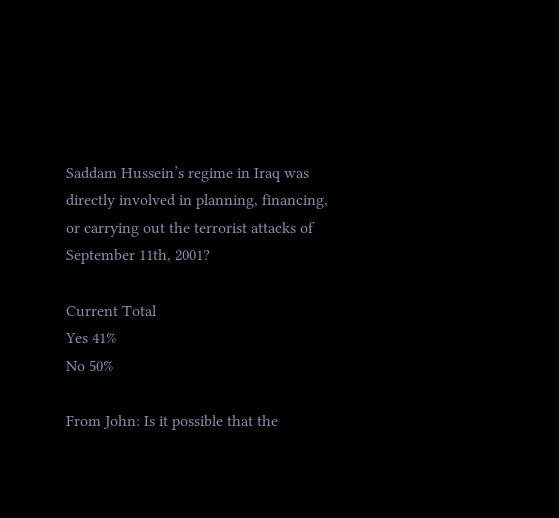Saddam Hussein’s regime in Iraq was directly involved in planning, financing, or carrying out the terrorist attacks of September 11th, 2001?

Current Total
Yes 41%
No 50%

From John: Is it possible that the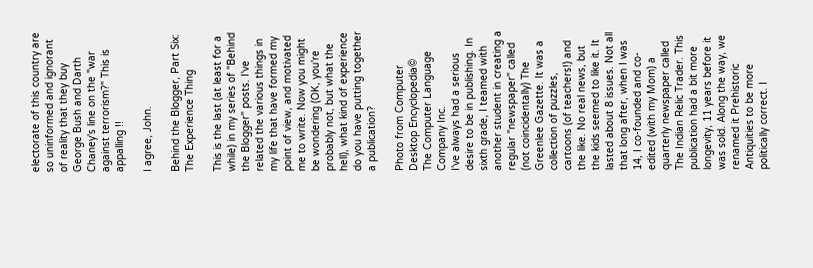electorate of this country are so uninformed and ignorant of reality that they buy George Bush and Darth Chaney's line on the "war against terrorism?" This is appalling !!

I agree, John.

Behind the Blogger, Part Six: The Experience Thing

This is the last (at least for a while) in my series of "Behind the Blogger" posts. I've related the various things in my life that have formed my point of view, and motivated me to write. Now you might be wondering (OK, you're probably not, but what the hell), what kind of experience do you have putting together a publication?

Photo from Computer Desktop Encyclopedia©
The Computer Language Company Inc.
I've always had a serious desire to be in publishing. In sixth grade, I teamed with another student in creating a regular "newspaper" called (not coincidentally) The Greenlee Gazette. It was a collection of puzzles, cartoons (of teachers!) and the like. No real news, but the kids seemed to like it. It lasted about 8 issues. Not all that long after, when I was 14, I co-founded and co-edited (with my Mom) a quarterly newspaper called The Indian Relic Trader. This publication had a bit more longevity, 11 years before it was sold. Along the way, we renamed it Prehistoric Antiquities to be more politically correct. I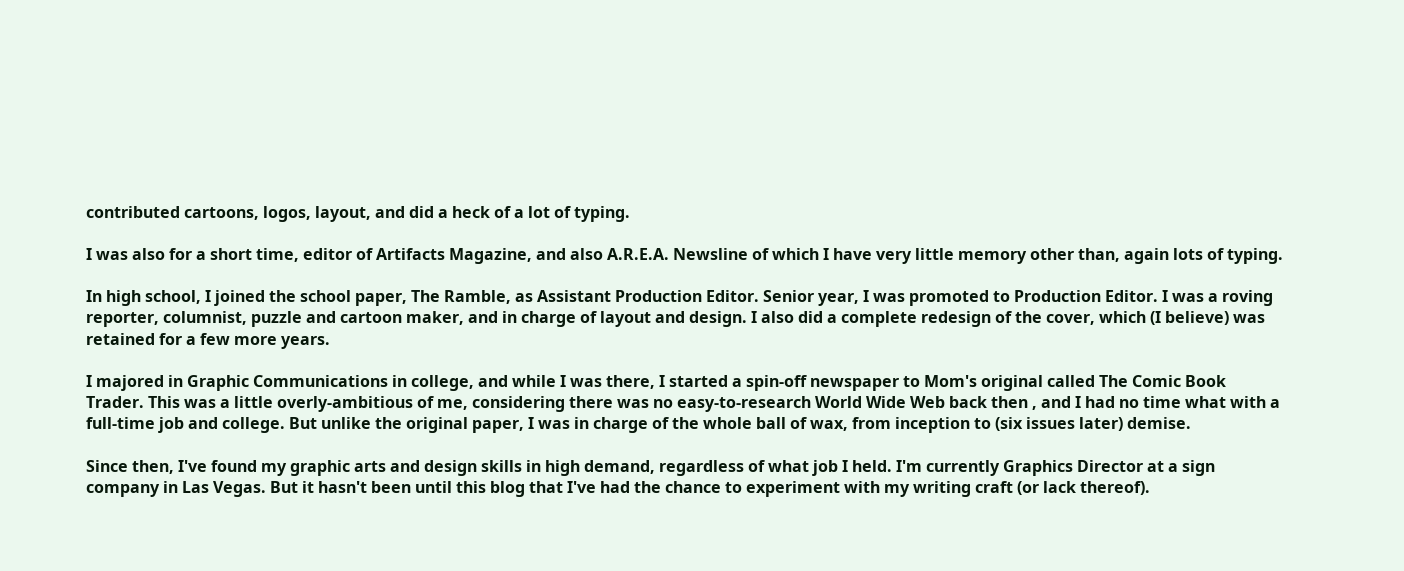contributed cartoons, logos, layout, and did a heck of a lot of typing.

I was also for a short time, editor of Artifacts Magazine, and also A.R.E.A. Newsline of which I have very little memory other than, again lots of typing.

In high school, I joined the school paper, The Ramble, as Assistant Production Editor. Senior year, I was promoted to Production Editor. I was a roving reporter, columnist, puzzle and cartoon maker, and in charge of layout and design. I also did a complete redesign of the cover, which (I believe) was retained for a few more years.

I majored in Graphic Communications in college, and while I was there, I started a spin-off newspaper to Mom's original called The Comic Book Trader. This was a little overly-ambitious of me, considering there was no easy-to-research World Wide Web back then , and I had no time what with a full-time job and college. But unlike the original paper, I was in charge of the whole ball of wax, from inception to (six issues later) demise.

Since then, I've found my graphic arts and design skills in high demand, regardless of what job I held. I'm currently Graphics Director at a sign company in Las Vegas. But it hasn't been until this blog that I've had the chance to experiment with my writing craft (or lack thereof).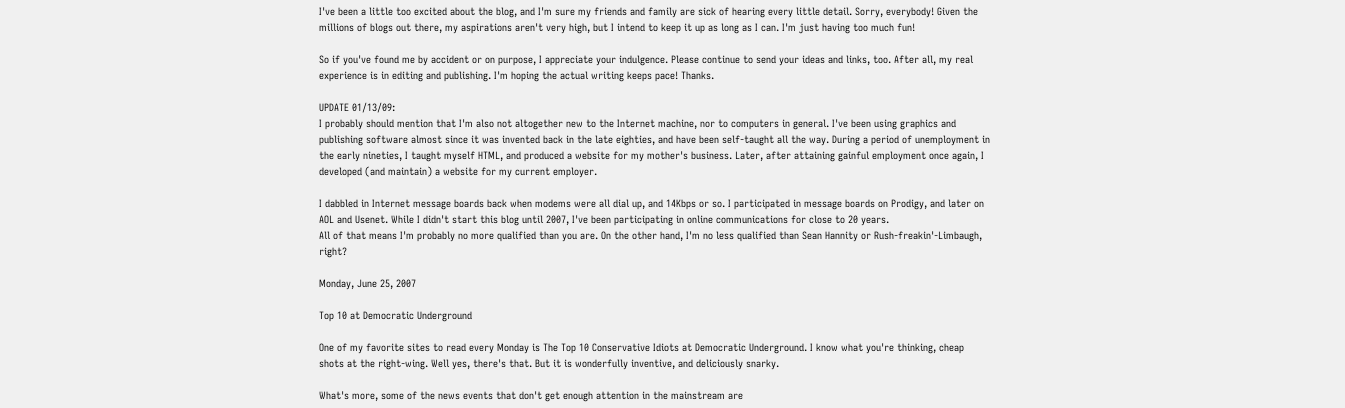I've been a little too excited about the blog, and I'm sure my friends and family are sick of hearing every little detail. Sorry, everybody! Given the millions of blogs out there, my aspirations aren't very high, but I intend to keep it up as long as I can. I'm just having too much fun!

So if you've found me by accident or on purpose, I appreciate your indulgence. Please continue to send your ideas and links, too. After all, my real experience is in editing and publishing. I'm hoping the actual writing keeps pace! Thanks.

UPDATE 01/13/09:
I probably should mention that I'm also not altogether new to the Internet machine, nor to computers in general. I've been using graphics and publishing software almost since it was invented back in the late eighties, and have been self-taught all the way. During a period of unemployment in the early nineties, I taught myself HTML, and produced a website for my mother's business. Later, after attaining gainful employment once again, I developed (and maintain) a website for my current employer.

I dabbled in Internet message boards back when modems were all dial up, and 14Kbps or so. I participated in message boards on Prodigy, and later on AOL and Usenet. While I didn't start this blog until 2007, I've been participating in online communications for close to 20 years.
All of that means I'm probably no more qualified than you are. On the other hand, I'm no less qualified than Sean Hannity or Rush-freakin'-Limbaugh, right?

Monday, June 25, 2007

Top 10 at Democratic Underground

One of my favorite sites to read every Monday is The Top 10 Conservative Idiots at Democratic Underground. I know what you're thinking, cheap shots at the right-wing. Well yes, there's that. But it is wonderfully inventive, and deliciously snarky.

What's more, some of the news events that don't get enough attention in the mainstream are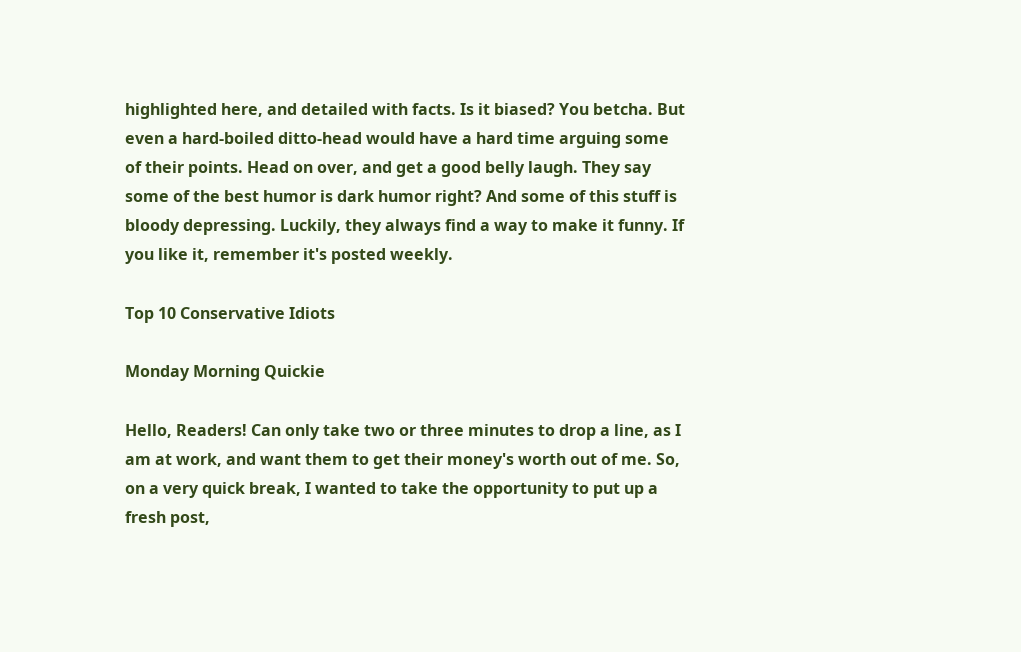highlighted here, and detailed with facts. Is it biased? You betcha. But even a hard-boiled ditto-head would have a hard time arguing some of their points. Head on over, and get a good belly laugh. They say some of the best humor is dark humor right? And some of this stuff is bloody depressing. Luckily, they always find a way to make it funny. If you like it, remember it's posted weekly.

Top 10 Conservative Idiots

Monday Morning Quickie

Hello, Readers! Can only take two or three minutes to drop a line, as I am at work, and want them to get their money's worth out of me. So, on a very quick break, I wanted to take the opportunity to put up a fresh post,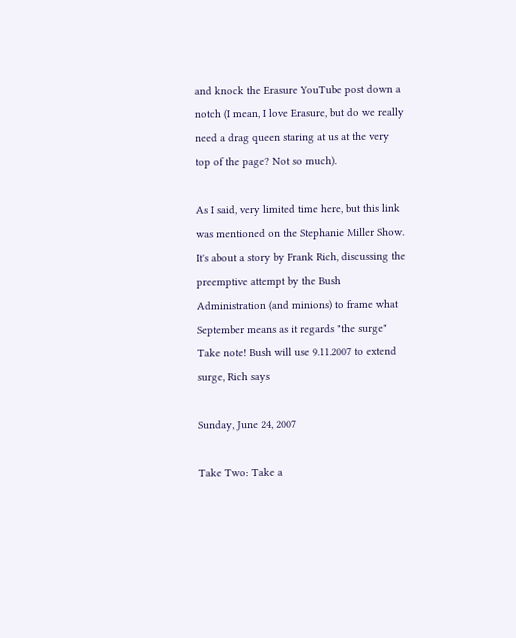and knock the Erasure YouTube post down a notch (I mean, I love Erasure, but do we really need a drag queen staring at us at the very top of the page? Not so much).

As I said, very limited time here, but this link was mentioned on the Stephanie Miller Show. It's about a story by Frank Rich, discussing the preemptive attempt by the Bush Administration (and minions) to frame what September means as it regards "the surge" Take note! Bush will use 9.11.2007 to extend surge, Rich says

Sunday, June 24, 2007

Take Two: Take a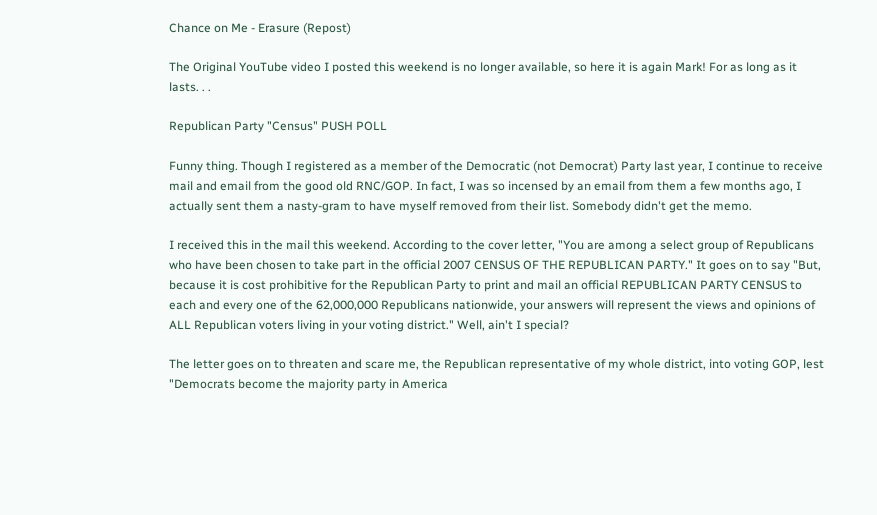Chance on Me - Erasure (Repost)

The Original YouTube video I posted this weekend is no longer available, so here it is again Mark! For as long as it lasts. . .

Republican Party "Census" PUSH POLL

Funny thing. Though I registered as a member of the Democratic (not Democrat) Party last year, I continue to receive mail and email from the good old RNC/GOP. In fact, I was so incensed by an email from them a few months ago, I actually sent them a nasty-gram to have myself removed from their list. Somebody didn't get the memo.

I received this in the mail this weekend. According to the cover letter, "You are among a select group of Republicans who have been chosen to take part in the official 2007 CENSUS OF THE REPUBLICAN PARTY." It goes on to say "But, because it is cost prohibitive for the Republican Party to print and mail an official REPUBLICAN PARTY CENSUS to each and every one of the 62,000,000 Republicans nationwide, your answers will represent the views and opinions of ALL Republican voters living in your voting district." Well, ain't I special?

The letter goes on to threaten and scare me, the Republican representative of my whole district, into voting GOP, lest "Democrats become the majority party in America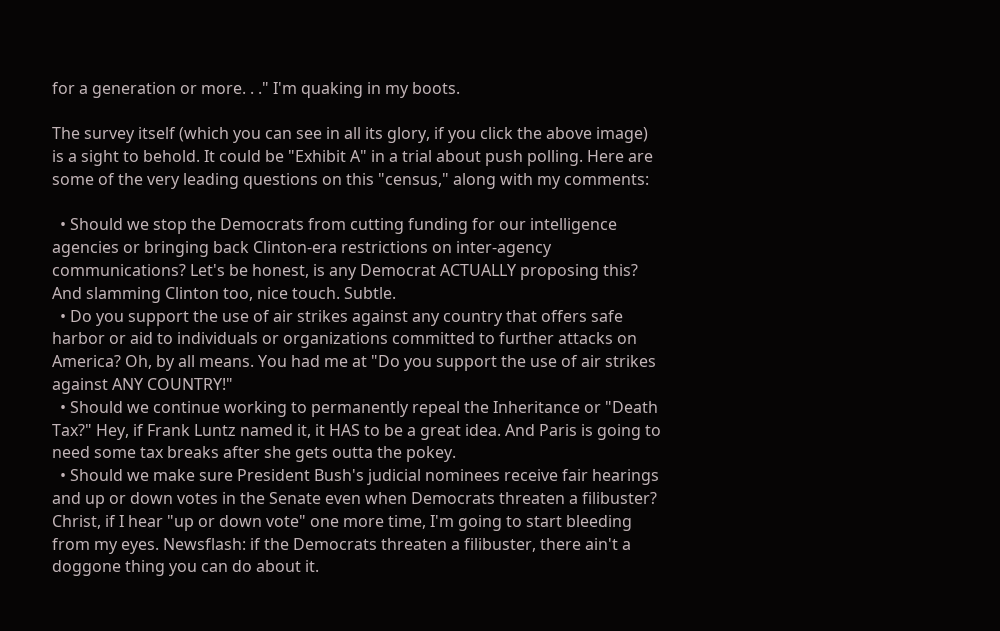for a generation or more. . ." I'm quaking in my boots.

The survey itself (which you can see in all its glory, if you click the above image) is a sight to behold. It could be "Exhibit A" in a trial about push polling. Here are some of the very leading questions on this "census," along with my comments:

  • Should we stop the Democrats from cutting funding for our intelligence agencies or bringing back Clinton-era restrictions on inter-agency communications? Let's be honest, is any Democrat ACTUALLY proposing this? And slamming Clinton too, nice touch. Subtle.
  • Do you support the use of air strikes against any country that offers safe harbor or aid to individuals or organizations committed to further attacks on America? Oh, by all means. You had me at "Do you support the use of air strikes against ANY COUNTRY!"
  • Should we continue working to permanently repeal the Inheritance or "Death Tax?" Hey, if Frank Luntz named it, it HAS to be a great idea. And Paris is going to need some tax breaks after she gets outta the pokey.
  • Should we make sure President Bush's judicial nominees receive fair hearings and up or down votes in the Senate even when Democrats threaten a filibuster? Christ, if I hear "up or down vote" one more time, I'm going to start bleeding from my eyes. Newsflash: if the Democrats threaten a filibuster, there ain't a doggone thing you can do about it.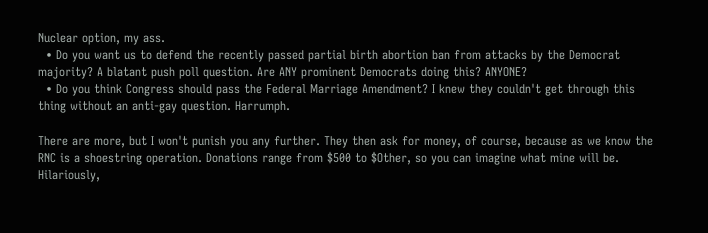Nuclear option, my ass.
  • Do you want us to defend the recently passed partial birth abortion ban from attacks by the Democrat majority? A blatant push poll question. Are ANY prominent Democrats doing this? ANYONE?
  • Do you think Congress should pass the Federal Marriage Amendment? I knew they couldn't get through this thing without an anti-gay question. Harrumph.

There are more, but I won't punish you any further. They then ask for money, of course, because as we know the RNC is a shoestring operation. Donations range from $500 to $Other, so you can imagine what mine will be. Hilariously,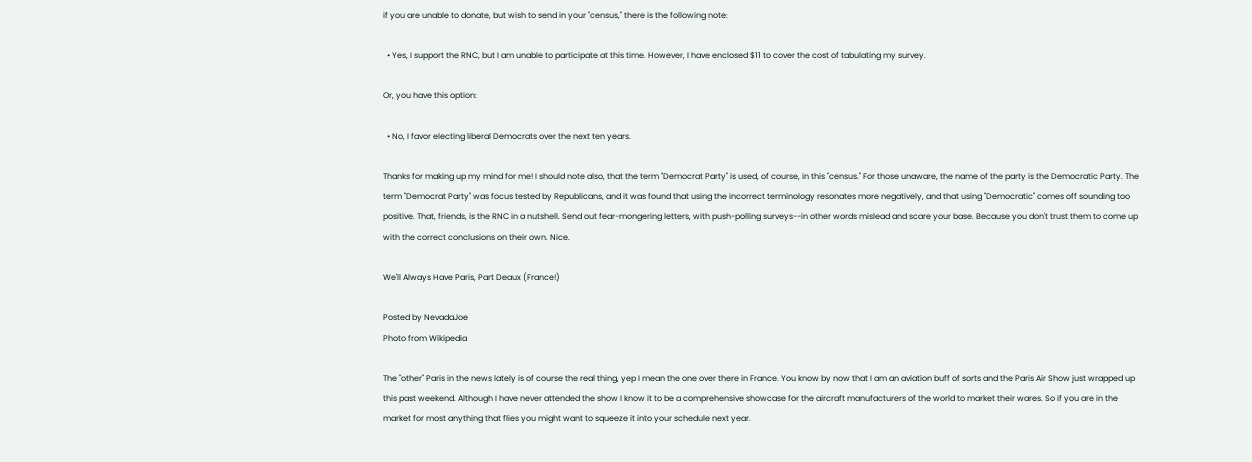if you are unable to donate, but wish to send in your "census," there is the following note:

  • Yes, I support the RNC, but I am unable to participate at this time. However, I have enclosed $11 to cover the cost of tabulating my survey.

Or, you have this option:

  • No, I favor electing liberal Democrats over the next ten years.

Thanks for making up my mind for me! I should note also, that the term "Democrat Party" is used, of course, in this "census." For those unaware, the name of the party is the Democratic Party. The term "Democrat Party" was focus tested by Republicans, and it was found that using the incorrect terminology resonates more negatively, and that using "Democratic" comes off sounding too positive. That, friends, is the RNC in a nutshell. Send out fear-mongering letters, with push-polling surveys--in other words mislead and scare your base. Because you don't trust them to come up with the correct conclusions on their own. Nice.

We'll Always Have Paris, Part Deaux (France!)

Posted by NevadaJoe
Photo from Wikipedia

The "other" Paris in the news lately is of course the real thing, yep I mean the one over there in France. You know by now that I am an aviation buff of sorts and the Paris Air Show just wrapped up this past weekend. Although I have never attended the show I know it to be a comprehensive showcase for the aircraft manufacturers of the world to market their wares. So if you are in the market for most anything that flies you might want to squeeze it into your schedule next year.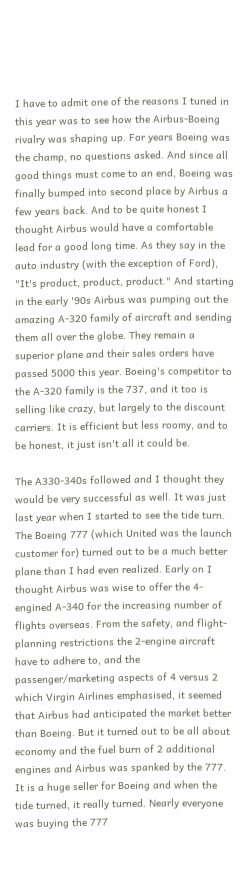I have to admit one of the reasons I tuned in this year was to see how the Airbus-Boeing rivalry was shaping up. For years Boeing was the champ, no questions asked. And since all good things must come to an end, Boeing was finally bumped into second place by Airbus a few years back. And to be quite honest I thought Airbus would have a comfortable lead for a good long time. As they say in the auto industry (with the exception of Ford), "It's product, product, product." And starting in the early '90s Airbus was pumping out the amazing A-320 family of aircraft and sending them all over the globe. They remain a superior plane and their sales orders have passed 5000 this year. Boeing's competitor to the A-320 family is the 737, and it too is selling like crazy, but largely to the discount carriers. It is efficient but less roomy, and to be honest, it just isn't all it could be.

The A330-340s followed and I thought they would be very successful as well. It was just last year when I started to see the tide turn. The Boeing 777 (which United was the launch customer for) turned out to be a much better plane than I had even realized. Early on I thought Airbus was wise to offer the 4-engined A-340 for the increasing number of flights overseas. From the safety, and flight-planning restrictions the 2-engine aircraft have to adhere to, and the passenger/marketing aspects of 4 versus 2 which Virgin Airlines emphasised, it seemed that Airbus had anticipated the market better than Boeing. But it turned out to be all about economy and the fuel burn of 2 additional engines and Airbus was spanked by the 777. It is a huge seller for Boeing and when the tide turned, it really turned. Nearly everyone was buying the 777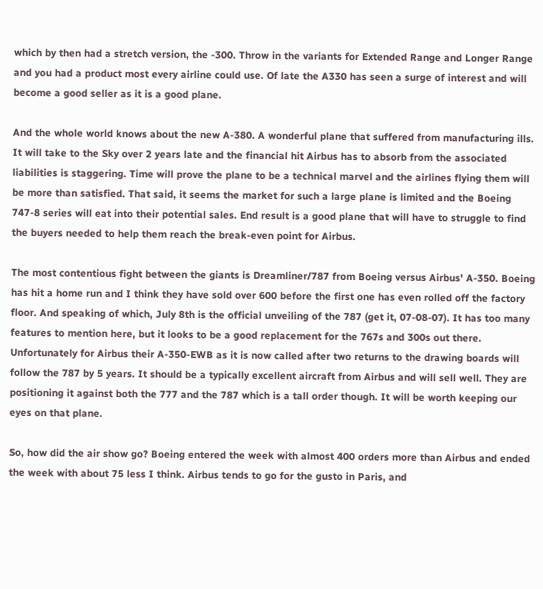which by then had a stretch version, the -300. Throw in the variants for Extended Range and Longer Range and you had a product most every airline could use. Of late the A330 has seen a surge of interest and will become a good seller as it is a good plane.

And the whole world knows about the new A-380. A wonderful plane that suffered from manufacturing ills. It will take to the Sky over 2 years late and the financial hit Airbus has to absorb from the associated liabilities is staggering. Time will prove the plane to be a technical marvel and the airlines flying them will be more than satisfied. That said, it seems the market for such a large plane is limited and the Boeing 747-8 series will eat into their potential sales. End result is a good plane that will have to struggle to find the buyers needed to help them reach the break-even point for Airbus.

The most contentious fight between the giants is Dreamliner/787 from Boeing versus Airbus' A-350. Boeing has hit a home run and I think they have sold over 600 before the first one has even rolled off the factory floor. And speaking of which, July 8th is the official unveiling of the 787 (get it, 07-08-07). It has too many features to mention here, but it looks to be a good replacement for the 767s and 300s out there. Unfortunately for Airbus their A-350-EWB as it is now called after two returns to the drawing boards will follow the 787 by 5 years. It should be a typically excellent aircraft from Airbus and will sell well. They are positioning it against both the 777 and the 787 which is a tall order though. It will be worth keeping our eyes on that plane.

So, how did the air show go? Boeing entered the week with almost 400 orders more than Airbus and ended the week with about 75 less I think. Airbus tends to go for the gusto in Paris, and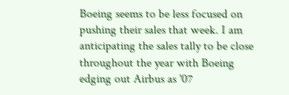Boeing seems to be less focused on pushing their sales that week. I am anticipating the sales tally to be close throughout the year with Boeing edging out Airbus as '07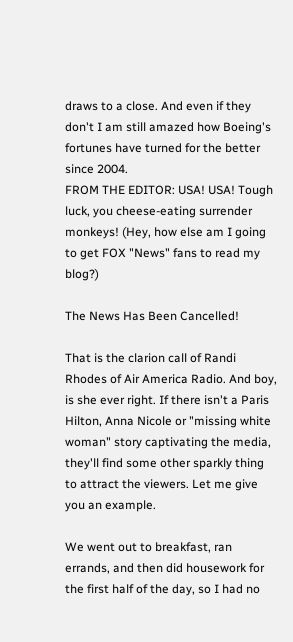draws to a close. And even if they don't I am still amazed how Boeing's fortunes have turned for the better since 2004.
FROM THE EDITOR: USA! USA! Tough luck, you cheese-eating surrender monkeys! (Hey, how else am I going to get FOX "News" fans to read my blog?)

The News Has Been Cancelled!

That is the clarion call of Randi Rhodes of Air America Radio. And boy, is she ever right. If there isn't a Paris Hilton, Anna Nicole or "missing white woman" story captivating the media, they'll find some other sparkly thing to attract the viewers. Let me give you an example.

We went out to breakfast, ran errands, and then did housework for the first half of the day, so I had no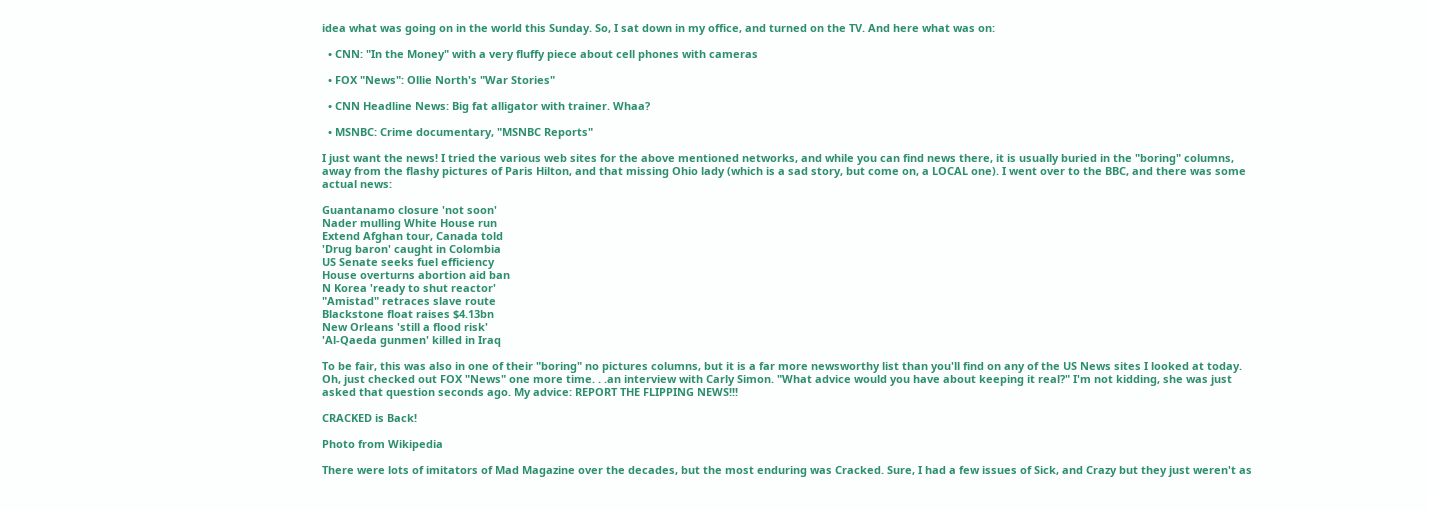idea what was going on in the world this Sunday. So, I sat down in my office, and turned on the TV. And here what was on:

  • CNN: "In the Money" with a very fluffy piece about cell phones with cameras

  • FOX "News": Ollie North's "War Stories"

  • CNN Headline News: Big fat alligator with trainer. Whaa?

  • MSNBC: Crime documentary, "MSNBC Reports"

I just want the news! I tried the various web sites for the above mentioned networks, and while you can find news there, it is usually buried in the "boring" columns, away from the flashy pictures of Paris Hilton, and that missing Ohio lady (which is a sad story, but come on, a LOCAL one). I went over to the BBC, and there was some actual news:

Guantanamo closure 'not soon'
Nader mulling White House run
Extend Afghan tour, Canada told
'Drug baron' caught in Colombia
US Senate seeks fuel efficiency
House overturns abortion aid ban
N Korea 'ready to shut reactor'
"Amistad" retraces slave route
Blackstone float raises $4.13bn
New Orleans 'still a flood risk'
'Al-Qaeda gunmen' killed in Iraq

To be fair, this was also in one of their "boring" no pictures columns, but it is a far more newsworthy list than you'll find on any of the US News sites I looked at today. Oh, just checked out FOX "News" one more time. . .an interview with Carly Simon. "What advice would you have about keeping it real?" I'm not kidding, she was just asked that question seconds ago. My advice: REPORT THE FLIPPING NEWS!!!

CRACKED is Back!

Photo from Wikipedia

There were lots of imitators of Mad Magazine over the decades, but the most enduring was Cracked. Sure, I had a few issues of Sick, and Crazy but they just weren't as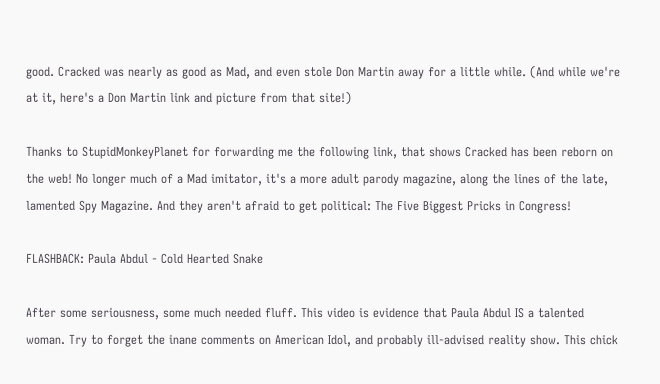good. Cracked was nearly as good as Mad, and even stole Don Martin away for a little while. (And while we're at it, here's a Don Martin link and picture from that site!)

Thanks to StupidMonkeyPlanet for forwarding me the following link, that shows Cracked has been reborn on the web! No longer much of a Mad imitator, it's a more adult parody magazine, along the lines of the late, lamented Spy Magazine. And they aren't afraid to get political: The Five Biggest Pricks in Congress!

FLASHBACK: Paula Abdul - Cold Hearted Snake

After some seriousness, some much needed fluff. This video is evidence that Paula Abdul IS a talented woman. Try to forget the inane comments on American Idol, and probably ill-advised reality show. This chick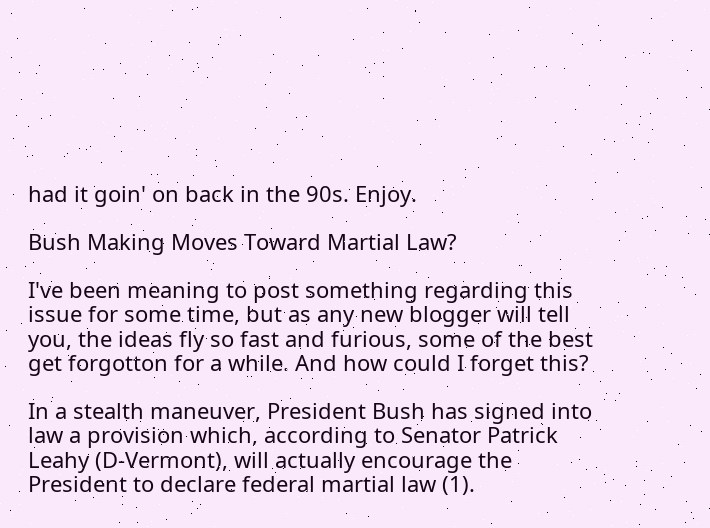had it goin' on back in the 90s. Enjoy.

Bush Making Moves Toward Martial Law?

I've been meaning to post something regarding this issue for some time, but as any new blogger will tell you, the ideas fly so fast and furious, some of the best get forgotton for a while. And how could I forget this?

In a stealth maneuver, President Bush has signed into law a provision which, according to Senator Patrick Leahy (D-Vermont), will actually encourage the President to declare federal martial law (1).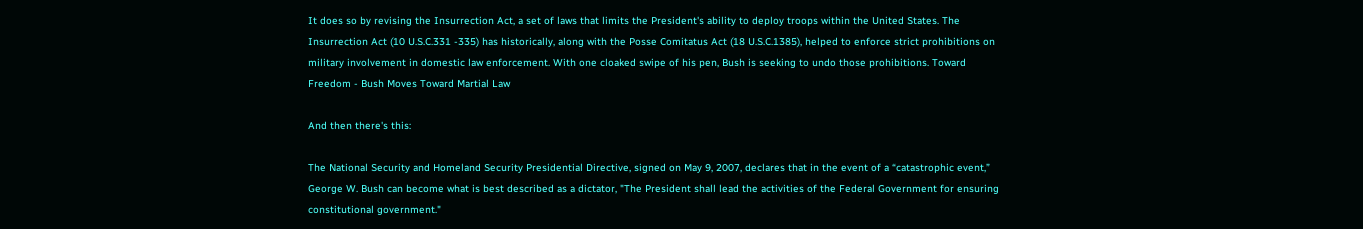It does so by revising the Insurrection Act, a set of laws that limits the President's ability to deploy troops within the United States. The Insurrection Act (10 U.S.C.331 -335) has historically, along with the Posse Comitatus Act (18 U.S.C.1385), helped to enforce strict prohibitions on military involvement in domestic law enforcement. With one cloaked swipe of his pen, Bush is seeking to undo those prohibitions. Toward Freedom - Bush Moves Toward Martial Law

And then there's this:

The National Security and Homeland Security Presidential Directive, signed on May 9, 2007, declares that in the event of a “catastrophic event,” George W. Bush can become what is best described as a dictator, "The President shall lead the activities of the Federal Government for ensuring constitutional government."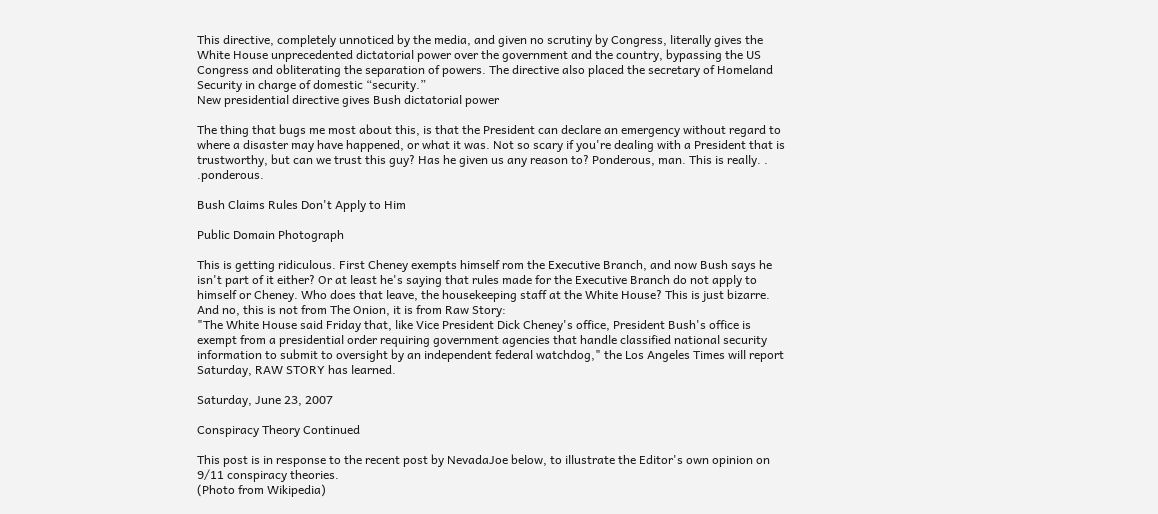This directive, completely unnoticed by the media, and given no scrutiny by Congress, literally gives the White House unprecedented dictatorial power over the government and the country, bypassing the US Congress and obliterating the separation of powers. The directive also placed the secretary of Homeland Security in charge of domestic “security.”
New presidential directive gives Bush dictatorial power

The thing that bugs me most about this, is that the President can declare an emergency without regard to where a disaster may have happened, or what it was. Not so scary if you're dealing with a President that is trustworthy, but can we trust this guy? Has he given us any reason to? Ponderous, man. This is really. . .ponderous.

Bush Claims Rules Don't Apply to Him

Public Domain Photograph

This is getting ridiculous. First Cheney exempts himself rom the Executive Branch, and now Bush says he isn't part of it either? Or at least he's saying that rules made for the Executive Branch do not apply to himself or Cheney. Who does that leave, the housekeeping staff at the White House? This is just bizarre. And no, this is not from The Onion, it is from Raw Story:
"The White House said Friday that, like Vice President Dick Cheney's office, President Bush's office is exempt from a presidential order requiring government agencies that handle classified national security information to submit to oversight by an independent federal watchdog," the Los Angeles Times will report Saturday, RAW STORY has learned.

Saturday, June 23, 2007

Conspiracy Theory Continued

This post is in response to the recent post by NevadaJoe below, to illustrate the Editor's own opinion on 9/11 conspiracy theories.
(Photo from Wikipedia)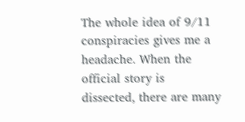The whole idea of 9/11 conspiracies gives me a headache. When the official story is dissected, there are many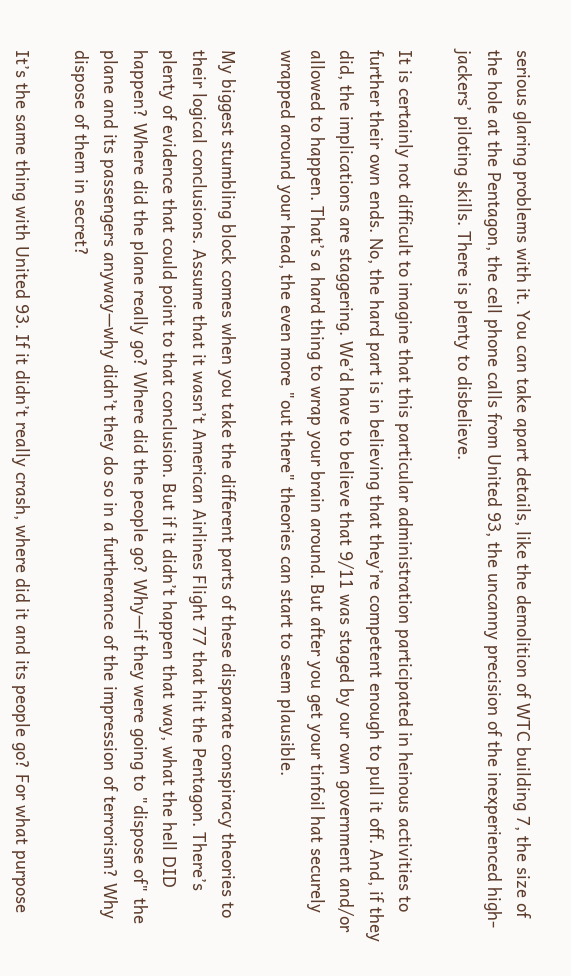serious glaring problems with it. You can take apart details, like the demolition of WTC building 7, the size of the hole at the Pentagon, the cell phone calls from United 93, the uncanny precision of the inexperienced high-jackers’ piloting skills. There is plenty to disbelieve.

It is certainly not difficult to imagine that this particular administration participated in heinous activities to further their own ends. No, the hard part is in believing that they’re competent enough to pull it off. And, if they did, the implications are staggering. We’d have to believe that 9/11 was staged by our own government and/or allowed to happen. That’s a hard thing to wrap your brain around. But after you get your tinfoil hat securely wrapped around your head, the even more "out there" theories can start to seem plausible.

My biggest stumbling block comes when you take the different parts of these disparate conspiracy theories to their logical conclusions. Assume that it wasn’t American Airlines Flight 77 that hit the Pentagon. There’s plenty of evidence that could point to that conclusion. But if it didn’t happen that way, what the hell DID happen? Where did the plane really go? Where did the people go? Why—if they were going to "dispose of" the plane and its passengers anyway—why didn’t they do so in a furtherance of the impression of terrorism? Why dispose of them in secret?

It’s the same thing with United 93. If it didn’t really crash, where did it and its people go? For what purpose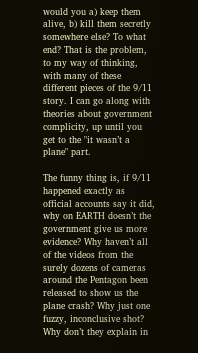would you a) keep them alive, b) kill them secretly somewhere else? To what end? That is the problem, to my way of thinking, with many of these different pieces of the 9/11 story. I can go along with theories about government complicity, up until you get to the "it wasn’t a plane" part.

The funny thing is, if 9/11 happened exactly as official accounts say it did, why on EARTH doesn’t the government give us more evidence? Why haven’t all of the videos from the surely dozens of cameras around the Pentagon been released to show us the plane crash? Why just one fuzzy, inconclusive shot? Why don’t they explain in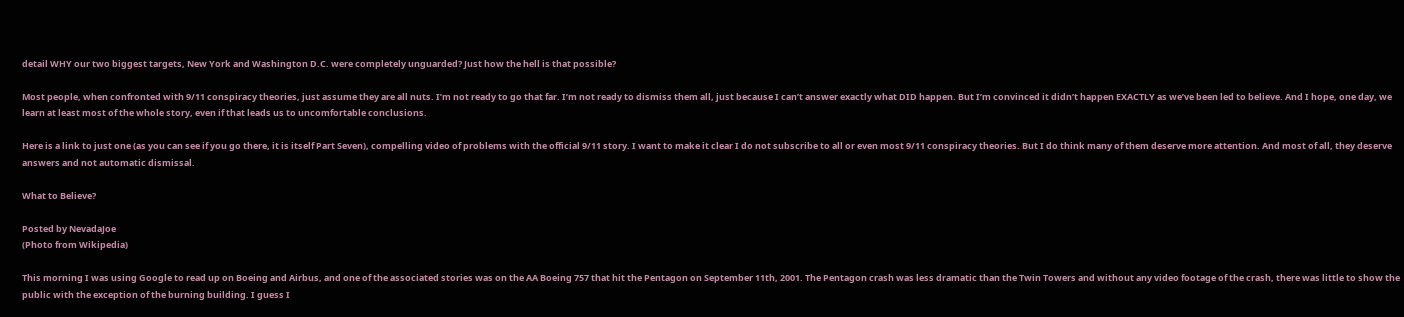detail WHY our two biggest targets, New York and Washington D.C. were completely unguarded? Just how the hell is that possible?

Most people, when confronted with 9/11 conspiracy theories, just assume they are all nuts. I’m not ready to go that far. I’m not ready to dismiss them all, just because I can’t answer exactly what DID happen. But I’m convinced it didn’t happen EXACTLY as we’ve been led to believe. And I hope, one day, we learn at least most of the whole story, even if that leads us to uncomfortable conclusions.

Here is a link to just one (as you can see if you go there, it is itself Part Seven), compelling video of problems with the official 9/11 story. I want to make it clear I do not subscribe to all or even most 9/11 conspiracy theories. But I do think many of them deserve more attention. And most of all, they deserve answers and not automatic dismissal.

What to Believe?

Posted by NevadaJoe
(Photo from Wikipedia)

This morning I was using Google to read up on Boeing and Airbus, and one of the associated stories was on the AA Boeing 757 that hit the Pentagon on September 11th, 2001. The Pentagon crash was less dramatic than the Twin Towers and without any video footage of the crash, there was little to show the public with the exception of the burning building. I guess I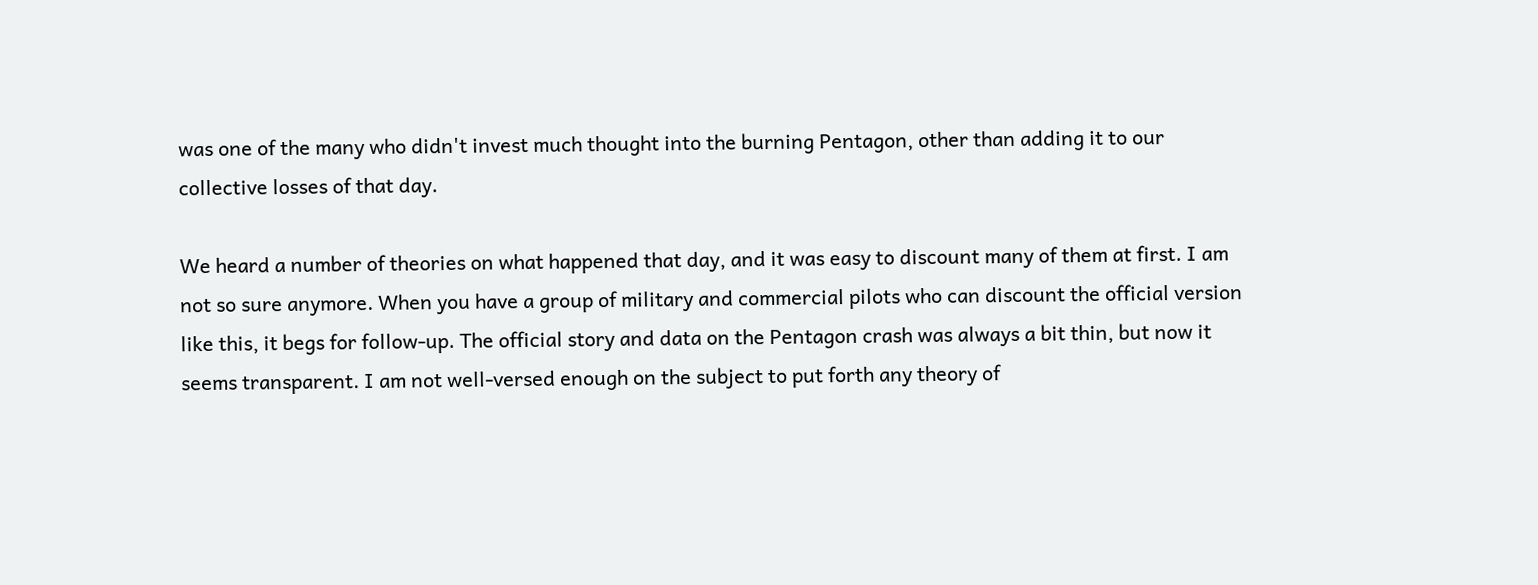was one of the many who didn't invest much thought into the burning Pentagon, other than adding it to our collective losses of that day.

We heard a number of theories on what happened that day, and it was easy to discount many of them at first. I am not so sure anymore. When you have a group of military and commercial pilots who can discount the official version like this, it begs for follow-up. The official story and data on the Pentagon crash was always a bit thin, but now it seems transparent. I am not well-versed enough on the subject to put forth any theory of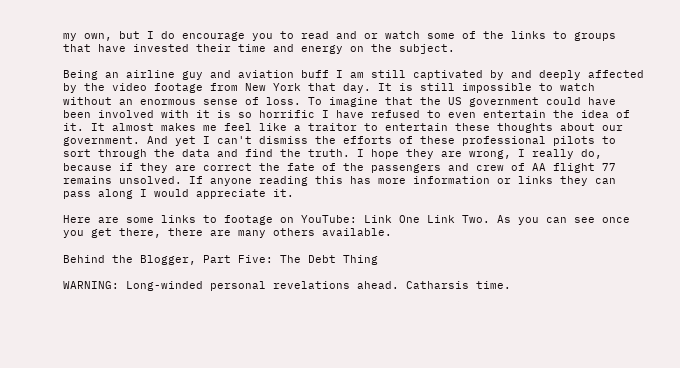my own, but I do encourage you to read and or watch some of the links to groups that have invested their time and energy on the subject.

Being an airline guy and aviation buff I am still captivated by and deeply affected by the video footage from New York that day. It is still impossible to watch without an enormous sense of loss. To imagine that the US government could have been involved with it is so horrific I have refused to even entertain the idea of it. It almost makes me feel like a traitor to entertain these thoughts about our government. And yet I can't dismiss the efforts of these professional pilots to sort through the data and find the truth. I hope they are wrong, I really do, because if they are correct the fate of the passengers and crew of AA flight 77 remains unsolved. If anyone reading this has more information or links they can pass along I would appreciate it.

Here are some links to footage on YouTube: Link One Link Two. As you can see once you get there, there are many others available.

Behind the Blogger, Part Five: The Debt Thing

WARNING: Long-winded personal revelations ahead. Catharsis time.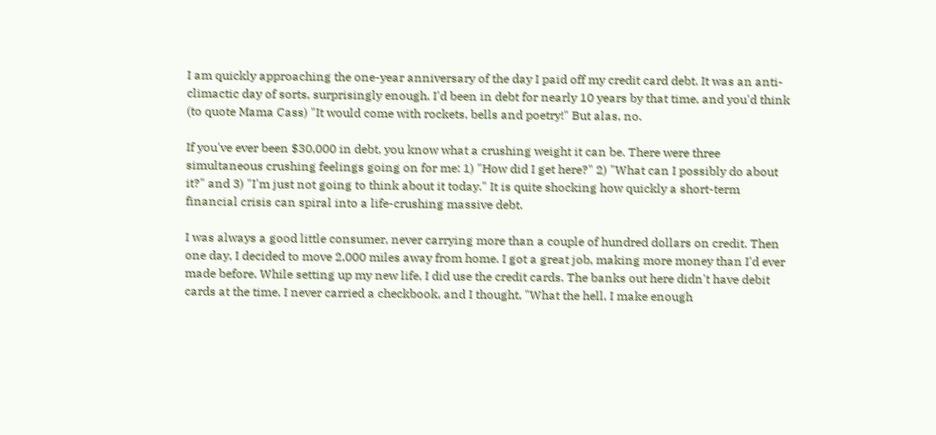I am quickly approaching the one-year anniversary of the day I paid off my credit card debt. It was an anti-climactic day of sorts, surprisingly enough. I'd been in debt for nearly 10 years by that time, and you'd think (to quote Mama Cass) "It would come with rockets, bells and poetry!" But alas, no.

If you've ever been $30,000 in debt, you know what a crushing weight it can be. There were three simultaneous crushing feelings going on for me: 1) "How did I get here?" 2) "What can I possibly do about it?" and 3) "I'm just not going to think about it today." It is quite shocking how quickly a short-term financial crisis can spiral into a life-crushing massive debt.

I was always a good little consumer, never carrying more than a couple of hundred dollars on credit. Then one day, I decided to move 2,000 miles away from home. I got a great job, making more money than I'd ever made before. While setting up my new life, I did use the credit cards. The banks out here didn't have debit cards at the time, I never carried a checkbook, and I thought, "What the hell, I make enough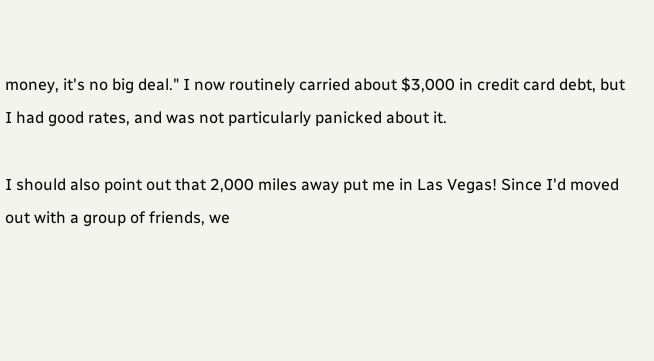money, it's no big deal." I now routinely carried about $3,000 in credit card debt, but I had good rates, and was not particularly panicked about it.

I should also point out that 2,000 miles away put me in Las Vegas! Since I'd moved out with a group of friends, we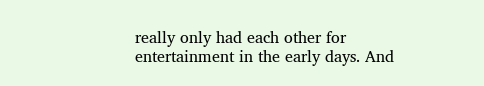really only had each other for entertainment in the early days. And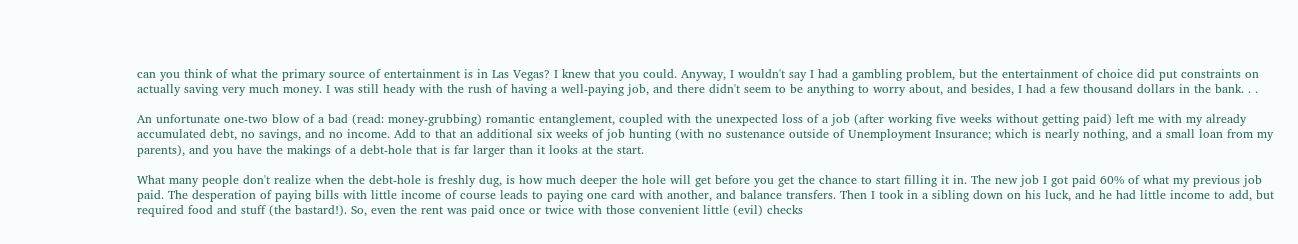can you think of what the primary source of entertainment is in Las Vegas? I knew that you could. Anyway, I wouldn't say I had a gambling problem, but the entertainment of choice did put constraints on actually saving very much money. I was still heady with the rush of having a well-paying job, and there didn't seem to be anything to worry about, and besides, I had a few thousand dollars in the bank. . .

An unfortunate one-two blow of a bad (read: money-grubbing) romantic entanglement, coupled with the unexpected loss of a job (after working five weeks without getting paid) left me with my already accumulated debt, no savings, and no income. Add to that an additional six weeks of job hunting (with no sustenance outside of Unemployment Insurance; which is nearly nothing, and a small loan from my parents), and you have the makings of a debt-hole that is far larger than it looks at the start.

What many people don't realize when the debt-hole is freshly dug, is how much deeper the hole will get before you get the chance to start filling it in. The new job I got paid 60% of what my previous job paid. The desperation of paying bills with little income of course leads to paying one card with another, and balance transfers. Then I took in a sibling down on his luck, and he had little income to add, but required food and stuff (the bastard!). So, even the rent was paid once or twice with those convenient little (evil) checks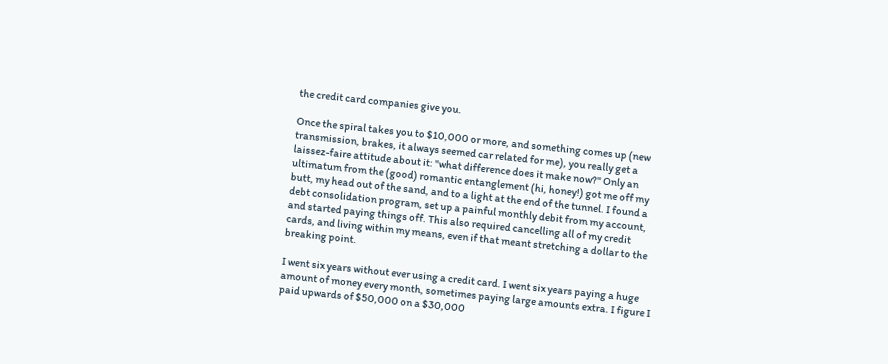the credit card companies give you.

Once the spiral takes you to $10,000 or more, and something comes up (new transmission, brakes, it always seemed car related for me), you really get a laissez-faire attitude about it: "what difference does it make now?" Only an ultimatum from the (good) romantic entanglement (hi, honey!) got me off my butt, my head out of the sand, and to a light at the end of the tunnel. I found a debt consolidation program, set up a painful monthly debit from my account, and started paying things off. This also required cancelling all of my credit cards, and living within my means, even if that meant stretching a dollar to the breaking point.

I went six years without ever using a credit card. I went six years paying a huge amount of money every month, sometimes paying large amounts extra. I figure I paid upwards of $50,000 on a $30,000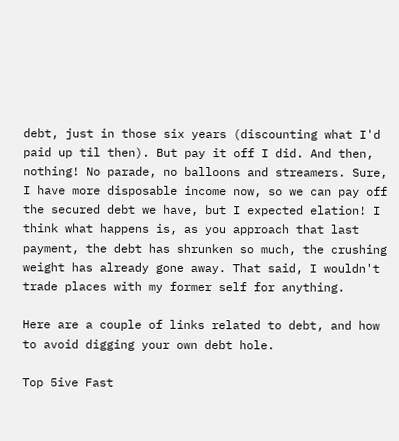debt, just in those six years (discounting what I'd paid up til then). But pay it off I did. And then, nothing! No parade, no balloons and streamers. Sure, I have more disposable income now, so we can pay off the secured debt we have, but I expected elation! I think what happens is, as you approach that last payment, the debt has shrunken so much, the crushing weight has already gone away. That said, I wouldn't trade places with my former self for anything.

Here are a couple of links related to debt, and how to avoid digging your own debt hole.

Top 5ive Fast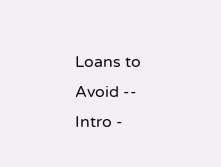Loans to Avoid -- Intro -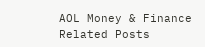AOL Money & Finance
Related Posts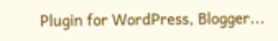Plugin for WordPress, Blogger...